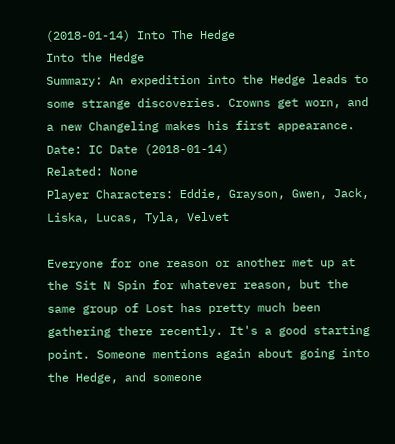(2018-01-14) Into The Hedge
Into the Hedge
Summary: An expedition into the Hedge leads to some strange discoveries. Crowns get worn, and a new Changeling makes his first appearance.
Date: IC Date (2018-01-14)
Related: None
Player Characters: Eddie, Grayson, Gwen, Jack, Liska, Lucas, Tyla, Velvet

Everyone for one reason or another met up at the Sit N Spin for whatever reason, but the same group of Lost has pretty much been gathering there recently. It's a good starting point. Someone mentions again about going into the Hedge, and someone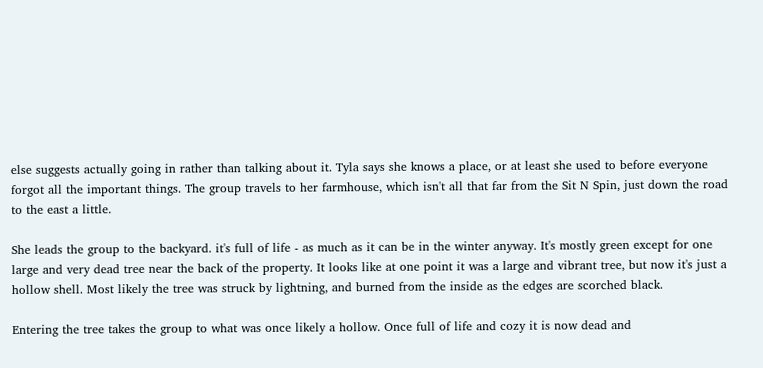else suggests actually going in rather than talking about it. Tyla says she knows a place, or at least she used to before everyone forgot all the important things. The group travels to her farmhouse, which isn't all that far from the Sit N Spin, just down the road to the east a little.

She leads the group to the backyard. it's full of life - as much as it can be in the winter anyway. It's mostly green except for one large and very dead tree near the back of the property. It looks like at one point it was a large and vibrant tree, but now it's just a hollow shell. Most likely the tree was struck by lightning, and burned from the inside as the edges are scorched black.

Entering the tree takes the group to what was once likely a hollow. Once full of life and cozy it is now dead and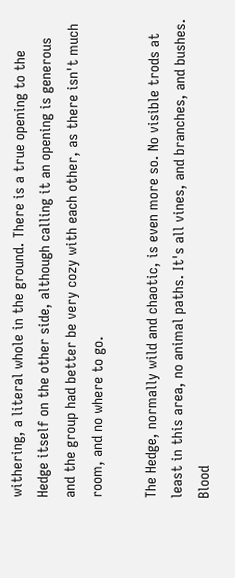withering, a literal whole in the ground. There is a true opening to the Hedge itself on the other side, although calling it an opening is generous and the group had better be very cozy with each other, as there isn't much room, and no where to go.

The Hedge, normally wild and chaotic, is even more so. No visible trods at least in this area, no animal paths. It's all vines, and branches, and bushes. Blood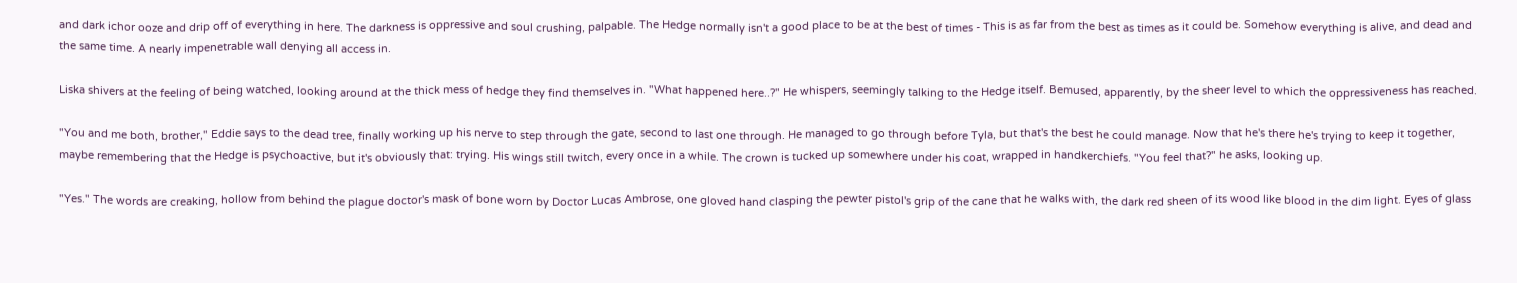and dark ichor ooze and drip off of everything in here. The darkness is oppressive and soul crushing, palpable. The Hedge normally isn't a good place to be at the best of times - This is as far from the best as times as it could be. Somehow everything is alive, and dead and the same time. A nearly impenetrable wall denying all access in.

Liska shivers at the feeling of being watched, looking around at the thick mess of hedge they find themselves in. "What happened here..?" He whispers, seemingly talking to the Hedge itself. Bemused, apparently, by the sheer level to which the oppressiveness has reached.

"You and me both, brother," Eddie says to the dead tree, finally working up his nerve to step through the gate, second to last one through. He managed to go through before Tyla, but that's the best he could manage. Now that he's there he's trying to keep it together, maybe remembering that the Hedge is psychoactive, but it's obviously that: trying. His wings still twitch, every once in a while. The crown is tucked up somewhere under his coat, wrapped in handkerchiefs. "You feel that?" he asks, looking up.

"Yes." The words are creaking, hollow from behind the plague doctor's mask of bone worn by Doctor Lucas Ambrose, one gloved hand clasping the pewter pistol's grip of the cane that he walks with, the dark red sheen of its wood like blood in the dim light. Eyes of glass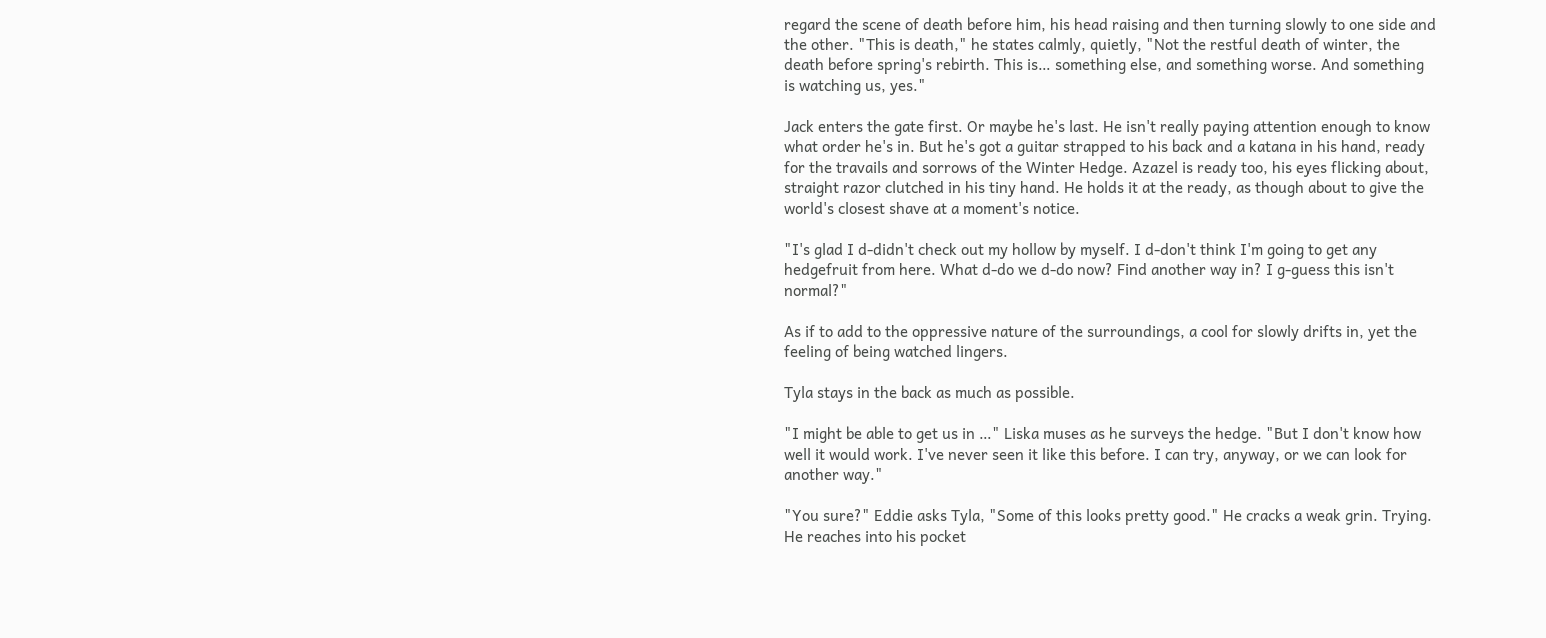regard the scene of death before him, his head raising and then turning slowly to one side and the other. "This is death," he states calmly, quietly, "Not the restful death of winter, the death before spring's rebirth. This is… something else, and something worse. And something is watching us, yes."

Jack enters the gate first. Or maybe he's last. He isn't really paying attention enough to know what order he's in. But he's got a guitar strapped to his back and a katana in his hand, ready for the travails and sorrows of the Winter Hedge. Azazel is ready too, his eyes flicking about, straight razor clutched in his tiny hand. He holds it at the ready, as though about to give the world's closest shave at a moment's notice.

"I's glad I d-didn't check out my hollow by myself. I d-don't think I'm going to get any hedgefruit from here. What d-do we d-do now? Find another way in? I g-guess this isn't normal?"

As if to add to the oppressive nature of the surroundings, a cool for slowly drifts in, yet the feeling of being watched lingers.

Tyla stays in the back as much as possible.

"I might be able to get us in …" Liska muses as he surveys the hedge. "But I don't know how well it would work. I've never seen it like this before. I can try, anyway, or we can look for another way."

"You sure?" Eddie asks Tyla, "Some of this looks pretty good." He cracks a weak grin. Trying. He reaches into his pocket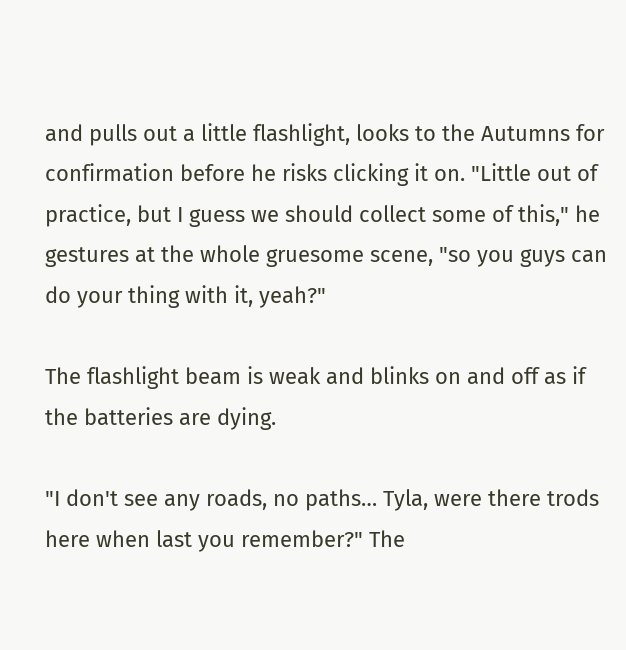and pulls out a little flashlight, looks to the Autumns for confirmation before he risks clicking it on. "Little out of practice, but I guess we should collect some of this," he gestures at the whole gruesome scene, "so you guys can do your thing with it, yeah?"

The flashlight beam is weak and blinks on and off as if the batteries are dying.

"I don't see any roads, no paths… Tyla, were there trods here when last you remember?" The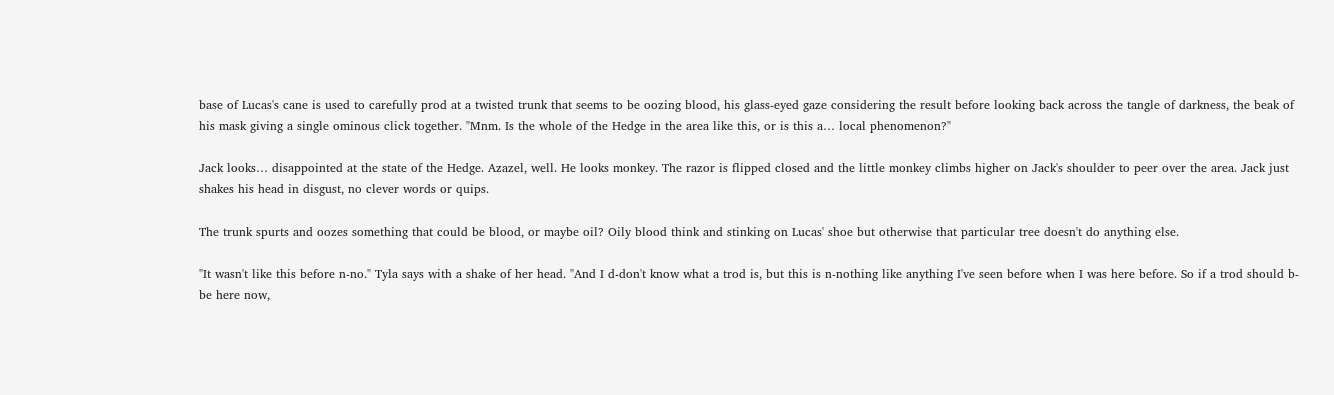base of Lucas's cane is used to carefully prod at a twisted trunk that seems to be oozing blood, his glass-eyed gaze considering the result before looking back across the tangle of darkness, the beak of his mask giving a single ominous click together. "Mnm. Is the whole of the Hedge in the area like this, or is this a… local phenomenon?"

Jack looks… disappointed at the state of the Hedge. Azazel, well. He looks monkey. The razor is flipped closed and the little monkey climbs higher on Jack's shoulder to peer over the area. Jack just shakes his head in disgust, no clever words or quips.

The trunk spurts and oozes something that could be blood, or maybe oil? Oily blood think and stinking on Lucas' shoe but otherwise that particular tree doesn't do anything else.

"It wasn't like this before n-no." Tyla says with a shake of her head. "And I d-don't know what a trod is, but this is n-nothing like anything I've seen before when I was here before. So if a trod should b-be here now,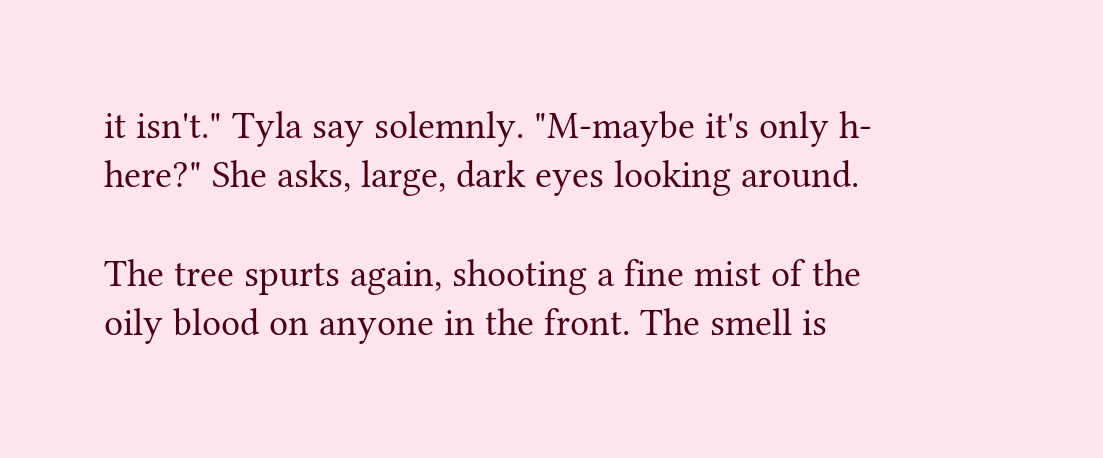it isn't." Tyla say solemnly. "M-maybe it's only h-here?" She asks, large, dark eyes looking around.

The tree spurts again, shooting a fine mist of the oily blood on anyone in the front. The smell is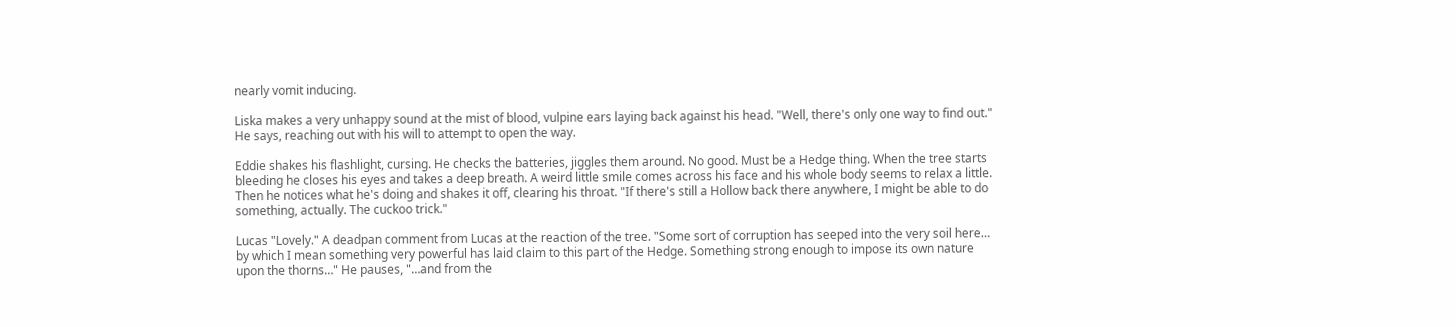nearly vomit inducing.

Liska makes a very unhappy sound at the mist of blood, vulpine ears laying back against his head. "Well, there's only one way to find out." He says, reaching out with his will to attempt to open the way.

Eddie shakes his flashlight, cursing. He checks the batteries, jiggles them around. No good. Must be a Hedge thing. When the tree starts bleeding he closes his eyes and takes a deep breath. A weird little smile comes across his face and his whole body seems to relax a little. Then he notices what he's doing and shakes it off, clearing his throat. "If there's still a Hollow back there anywhere, I might be able to do something, actually. The cuckoo trick."

Lucas "Lovely." A deadpan comment from Lucas at the reaction of the tree. "Some sort of corruption has seeped into the very soil here… by which I mean something very powerful has laid claim to this part of the Hedge. Something strong enough to impose its own nature upon the thorns…" He pauses, "…and from the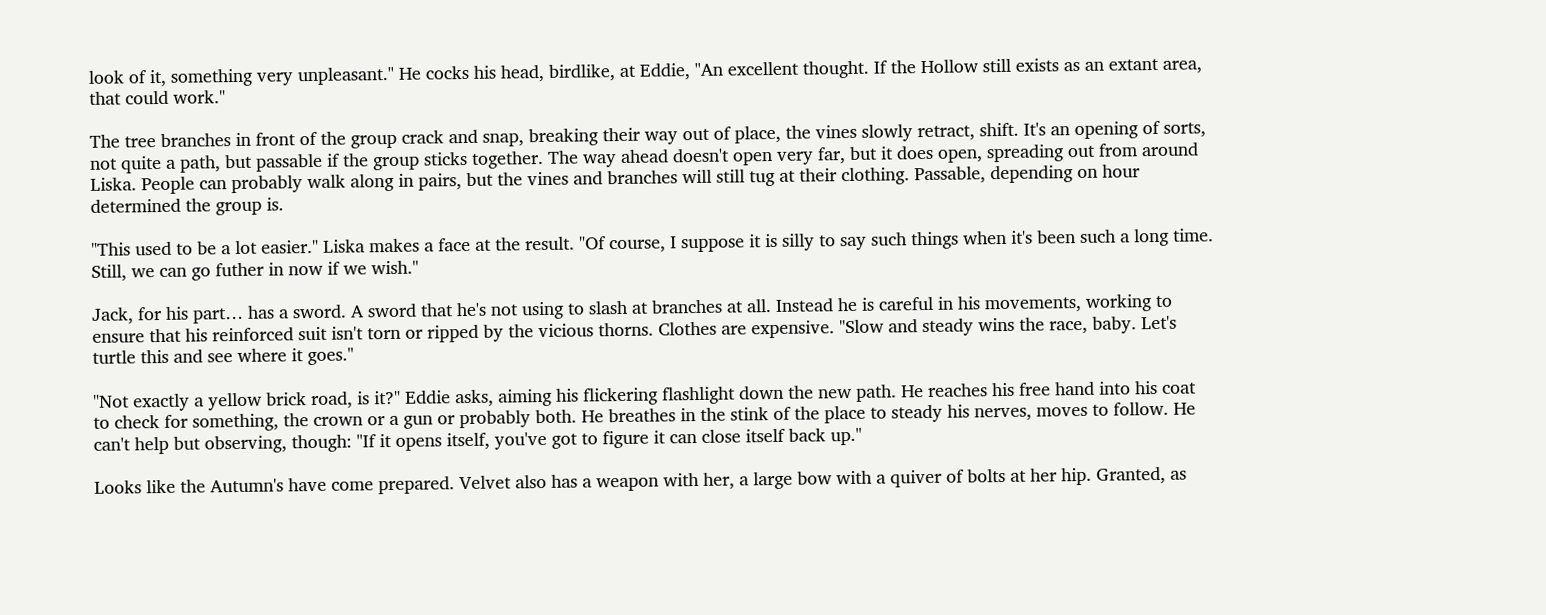look of it, something very unpleasant." He cocks his head, birdlike, at Eddie, "An excellent thought. If the Hollow still exists as an extant area, that could work."

The tree branches in front of the group crack and snap, breaking their way out of place, the vines slowly retract, shift. It's an opening of sorts, not quite a path, but passable if the group sticks together. The way ahead doesn't open very far, but it does open, spreading out from around Liska. People can probably walk along in pairs, but the vines and branches will still tug at their clothing. Passable, depending on hour determined the group is.

"This used to be a lot easier." Liska makes a face at the result. "Of course, I suppose it is silly to say such things when it's been such a long time. Still, we can go futher in now if we wish."

Jack, for his part… has a sword. A sword that he's not using to slash at branches at all. Instead he is careful in his movements, working to ensure that his reinforced suit isn't torn or ripped by the vicious thorns. Clothes are expensive. "Slow and steady wins the race, baby. Let's turtle this and see where it goes."

"Not exactly a yellow brick road, is it?" Eddie asks, aiming his flickering flashlight down the new path. He reaches his free hand into his coat to check for something, the crown or a gun or probably both. He breathes in the stink of the place to steady his nerves, moves to follow. He can't help but observing, though: "If it opens itself, you've got to figure it can close itself back up."

Looks like the Autumn's have come prepared. Velvet also has a weapon with her, a large bow with a quiver of bolts at her hip. Granted, as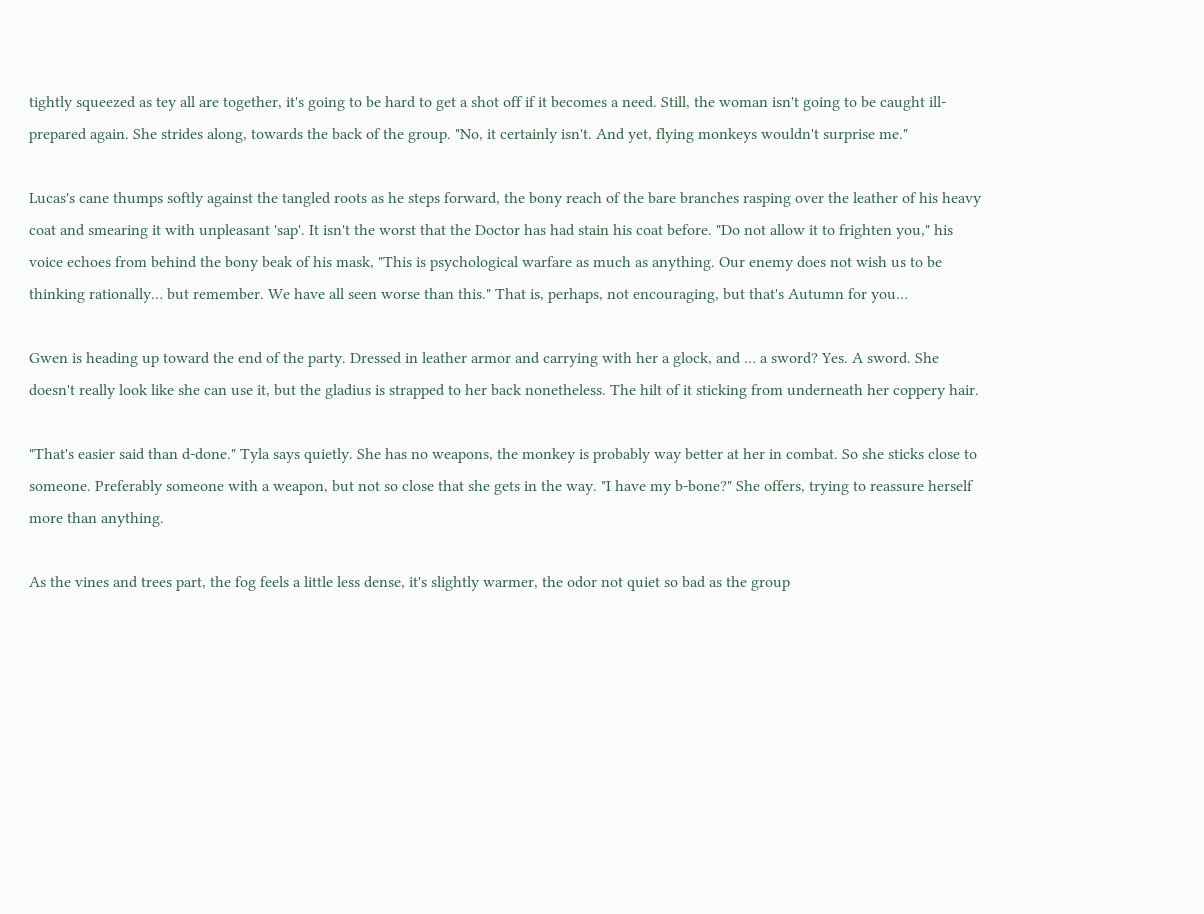tightly squeezed as tey all are together, it's going to be hard to get a shot off if it becomes a need. Still, the woman isn't going to be caught ill-prepared again. She strides along, towards the back of the group. "No, it certainly isn't. And yet, flying monkeys wouldn't surprise me."

Lucas's cane thumps softly against the tangled roots as he steps forward, the bony reach of the bare branches rasping over the leather of his heavy coat and smearing it with unpleasant 'sap'. It isn't the worst that the Doctor has had stain his coat before. "Do not allow it to frighten you," his voice echoes from behind the bony beak of his mask, "This is psychological warfare as much as anything. Our enemy does not wish us to be thinking rationally… but remember. We have all seen worse than this." That is, perhaps, not encouraging, but that's Autumn for you…

Gwen is heading up toward the end of the party. Dressed in leather armor and carrying with her a glock, and … a sword? Yes. A sword. She doesn't really look like she can use it, but the gladius is strapped to her back nonetheless. The hilt of it sticking from underneath her coppery hair.

"That's easier said than d-done." Tyla says quietly. She has no weapons, the monkey is probably way better at her in combat. So she sticks close to someone. Preferably someone with a weapon, but not so close that she gets in the way. "I have my b-bone?" She offers, trying to reassure herself more than anything.

As the vines and trees part, the fog feels a little less dense, it's slightly warmer, the odor not quiet so bad as the group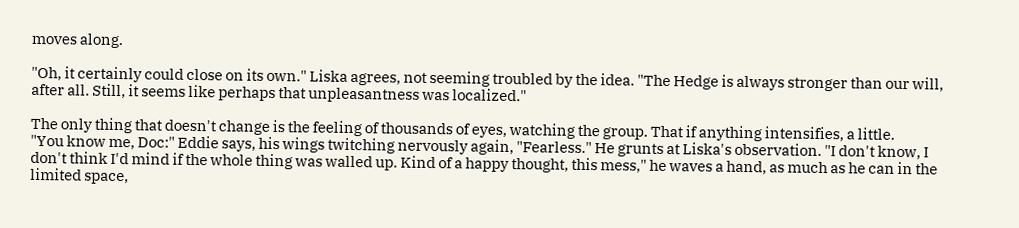moves along.

"Oh, it certainly could close on its own." Liska agrees, not seeming troubled by the idea. "The Hedge is always stronger than our will, after all. Still, it seems like perhaps that unpleasantness was localized."

The only thing that doesn't change is the feeling of thousands of eyes, watching the group. That if anything intensifies, a little.
"You know me, Doc:" Eddie says, his wings twitching nervously again, "Fearless." He grunts at Liska's observation. "I don't know, I don't think I'd mind if the whole thing was walled up. Kind of a happy thought, this mess," he waves a hand, as much as he can in the limited space,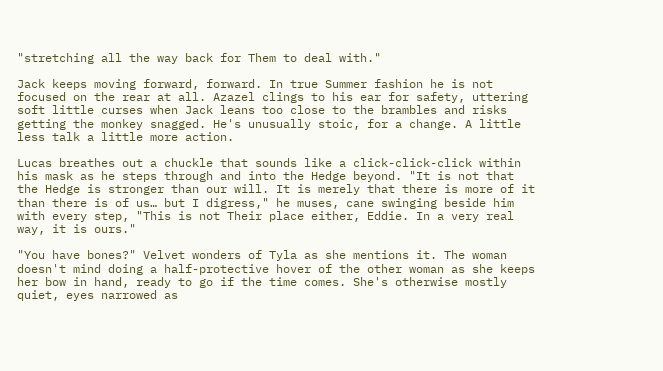"stretching all the way back for Them to deal with."

Jack keeps moving forward, forward. In true Summer fashion he is not focused on the rear at all. Azazel clings to his ear for safety, uttering soft little curses when Jack leans too close to the brambles and risks getting the monkey snagged. He's unusually stoic, for a change. A little less talk a little more action.

Lucas breathes out a chuckle that sounds like a click-click-click within his mask as he steps through and into the Hedge beyond. "It is not that the Hedge is stronger than our will. It is merely that there is more of it than there is of us… but I digress," he muses, cane swinging beside him with every step, "This is not Their place either, Eddie. In a very real way, it is ours."

"You have bones?" Velvet wonders of Tyla as she mentions it. The woman doesn't mind doing a half-protective hover of the other woman as she keeps her bow in hand, ready to go if the time comes. She's otherwise mostly quiet, eyes narrowed as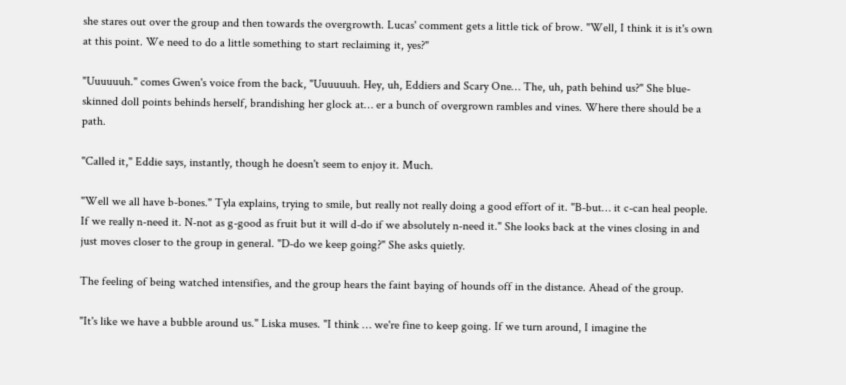she stares out over the group and then towards the overgrowth. Lucas' comment gets a little tick of brow. "Well, I think it is it's own at this point. We need to do a little something to start reclaiming it, yes?"

"Uuuuuuh." comes Gwen's voice from the back, "Uuuuuuh. Hey, uh, Eddiers and Scary One… The, uh, path behind us?" She blue-skinned doll points behinds herself, brandishing her glock at… er a bunch of overgrown rambles and vines. Where there should be a path.

"Called it," Eddie says, instantly, though he doesn't seem to enjoy it. Much.

"Well we all have b-bones." Tyla explains, trying to smile, but really not really doing a good effort of it. "B-but… it c-can heal people. If we really n-need it. N-not as g-good as fruit but it will d-do if we absolutely n-need it." She looks back at the vines closing in and just moves closer to the group in general. "D-do we keep going?" She asks quietly.

The feeling of being watched intensifies, and the group hears the faint baying of hounds off in the distance. Ahead of the group.

"It's like we have a bubble around us." Liska muses. "I think … we're fine to keep going. If we turn around, I imagine the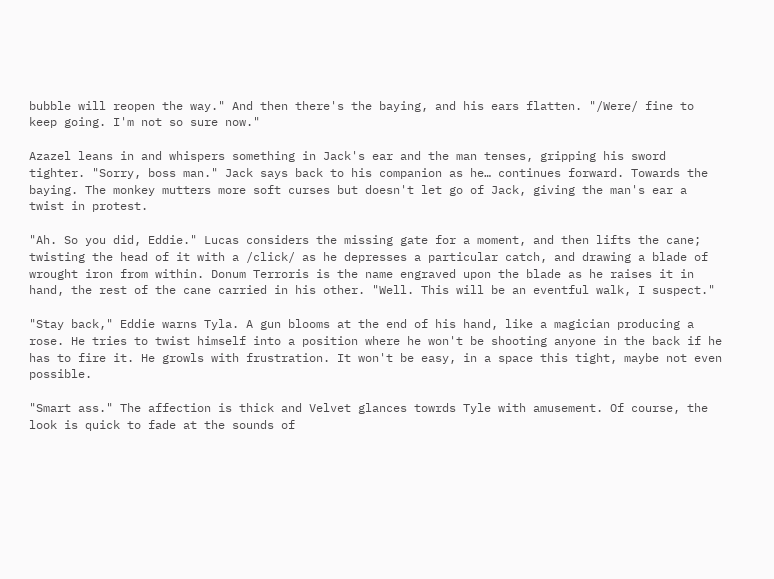bubble will reopen the way." And then there's the baying, and his ears flatten. "/Were/ fine to keep going. I'm not so sure now."

Azazel leans in and whispers something in Jack's ear and the man tenses, gripping his sword tighter. "Sorry, boss man." Jack says back to his companion as he… continues forward. Towards the baying. The monkey mutters more soft curses but doesn't let go of Jack, giving the man's ear a twist in protest.

"Ah. So you did, Eddie." Lucas considers the missing gate for a moment, and then lifts the cane; twisting the head of it with a /click/ as he depresses a particular catch, and drawing a blade of wrought iron from within. Donum Terroris is the name engraved upon the blade as he raises it in hand, the rest of the cane carried in his other. "Well. This will be an eventful walk, I suspect."

"Stay back," Eddie warns Tyla. A gun blooms at the end of his hand, like a magician producing a rose. He tries to twist himself into a position where he won't be shooting anyone in the back if he has to fire it. He growls with frustration. It won't be easy, in a space this tight, maybe not even possible.

"Smart ass." The affection is thick and Velvet glances towrds Tyle with amusement. Of course, the look is quick to fade at the sounds of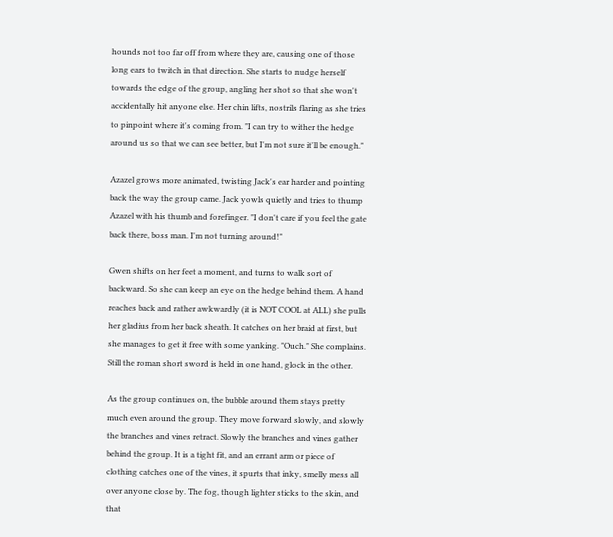hounds not too far off from where they are, causing one of those long ears to twitch in that direction. She starts to nudge herself towards the edge of the group, angling her shot so that she won't accidentally hit anyone else. Her chin lifts, nostrils flaring as she tries to pinpoint where it's coming from. "I can try to wither the hedge around us so that we can see better, but I'm not sure it'll be enough."

Azazel grows more animated, twisting Jack's ear harder and pointing back the way the group came. Jack yowls quietly and tries to thump Azazel with his thumb and forefinger. "I don't care if you feel the gate back there, boss man. I'm not turning around!"

Gwen shifts on her feet a moment, and turns to walk sort of backward. So she can keep an eye on the hedge behind them. A hand reaches back and rather awkwardly (it is NOT COOL at ALL) she pulls her gladius from her back sheath. It catches on her braid at first, but she manages to get it free with some yanking. "Ouch." She complains. Still the roman short sword is held in one hand, glock in the other.

As the group continues on, the bubble around them stays pretty much even around the group. They move forward slowly, and slowly the branches and vines retract. Slowly the branches and vines gather behind the group. It is a tight fit, and an errant arm or piece of clothing catches one of the vines, it spurts that inky, smelly mess all over anyone close by. The fog, though lighter sticks to the skin, and that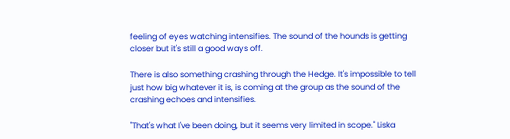feeling of eyes watching intensifies. The sound of the hounds is getting closer but it's still a good ways off.

There is also something crashing through the Hedge. It's impossible to tell just how big whatever it is, is coming at the group as the sound of the crashing echoes and intensifies.

"That's what I've been doing, but it seems very limited in scope." Liska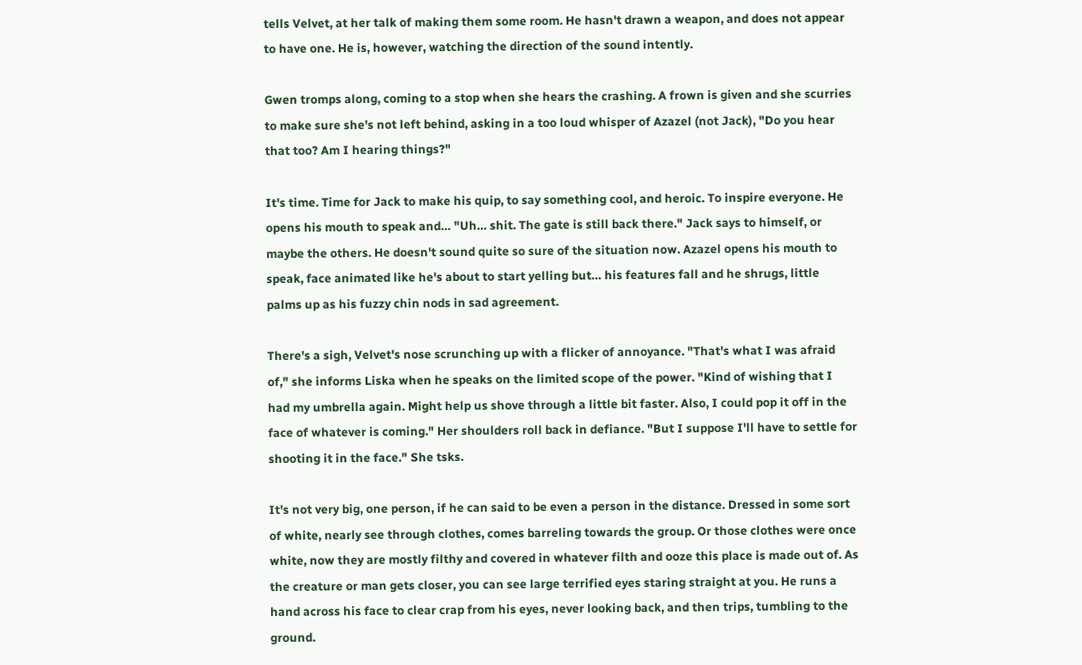tells Velvet, at her talk of making them some room. He hasn't drawn a weapon, and does not appear to have one. He is, however, watching the direction of the sound intently.

Gwen tromps along, coming to a stop when she hears the crashing. A frown is given and she scurries to make sure she's not left behind, asking in a too loud whisper of Azazel (not Jack), "Do you hear that too? Am I hearing things?"

It's time. Time for Jack to make his quip, to say something cool, and heroic. To inspire everyone. He opens his mouth to speak and… "Uh… shit. The gate is still back there." Jack says to himself, or maybe the others. He doesn't sound quite so sure of the situation now. Azazel opens his mouth to speak, face animated like he's about to start yelling but… his features fall and he shrugs, little palms up as his fuzzy chin nods in sad agreement.

There's a sigh, Velvet's nose scrunching up with a flicker of annoyance. "That's what I was afraid of," she informs Liska when he speaks on the limited scope of the power. "Kind of wishing that I had my umbrella again. Might help us shove through a little bit faster. Also, I could pop it off in the face of whatever is coming." Her shoulders roll back in defiance. "But I suppose I'll have to settle for shooting it in the face." She tsks.

It's not very big, one person, if he can said to be even a person in the distance. Dressed in some sort of white, nearly see through clothes, comes barreling towards the group. Or those clothes were once white, now they are mostly filthy and covered in whatever filth and ooze this place is made out of. As the creature or man gets closer, you can see large terrified eyes staring straight at you. He runs a hand across his face to clear crap from his eyes, never looking back, and then trips, tumbling to the ground.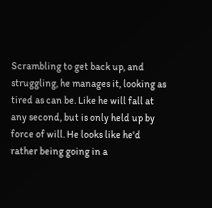Scrambling to get back up, and struggling, he manages it, looking as tired as can be. Like he will fall at any second, but is only held up by force of will. He looks like he'd rather being going in a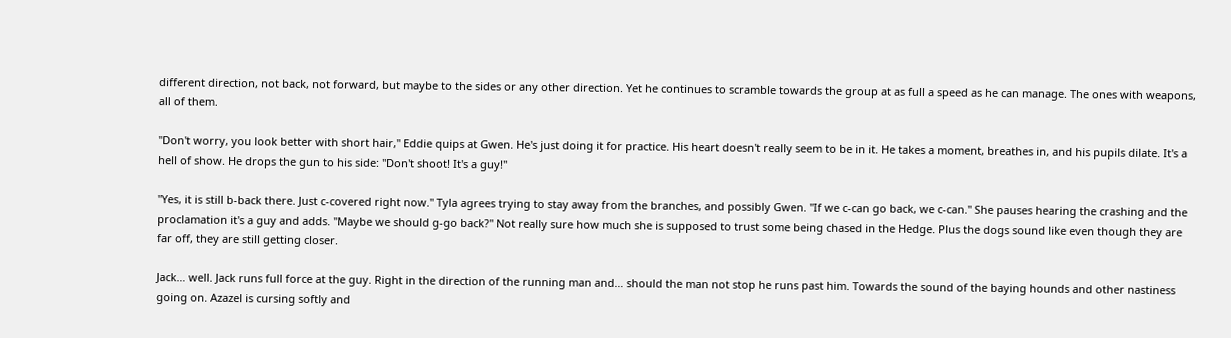different direction, not back, not forward, but maybe to the sides or any other direction. Yet he continues to scramble towards the group at as full a speed as he can manage. The ones with weapons, all of them.

"Don't worry, you look better with short hair," Eddie quips at Gwen. He's just doing it for practice. His heart doesn't really seem to be in it. He takes a moment, breathes in, and his pupils dilate. It's a hell of show. He drops the gun to his side: "Don't shoot! It's a guy!"

"Yes, it is still b-back there. Just c-covered right now." Tyla agrees trying to stay away from the branches, and possibly Gwen. "If we c-can go back, we c-can." She pauses hearing the crashing and the proclamation it's a guy and adds. "Maybe we should g-go back?" Not really sure how much she is supposed to trust some being chased in the Hedge. Plus the dogs sound like even though they are far off, they are still getting closer.

Jack… well. Jack runs full force at the guy. Right in the direction of the running man and… should the man not stop he runs past him. Towards the sound of the baying hounds and other nastiness going on. Azazel is cursing softly and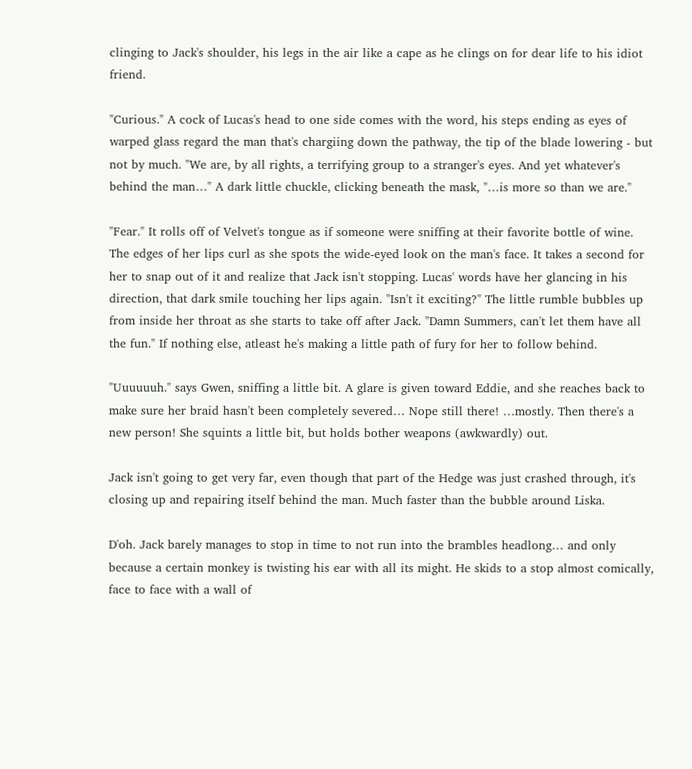clinging to Jack's shoulder, his legs in the air like a cape as he clings on for dear life to his idiot friend.

"Curious." A cock of Lucas's head to one side comes with the word, his steps ending as eyes of warped glass regard the man that's chargiing down the pathway, the tip of the blade lowering - but not by much. "We are, by all rights, a terrifying group to a stranger's eyes. And yet whatever's behind the man…" A dark little chuckle, clicking beneath the mask, "…is more so than we are."

"Fear." It rolls off of Velvet's tongue as if someone were sniffing at their favorite bottle of wine. The edges of her lips curl as she spots the wide-eyed look on the man's face. It takes a second for her to snap out of it and realize that Jack isn't stopping. Lucas' words have her glancing in his direction, that dark smile touching her lips again. "Isn't it exciting?" The little rumble bubbles up from inside her throat as she starts to take off after Jack. "Damn Summers, can't let them have all the fun." If nothing else, atleast he's making a little path of fury for her to follow behind.

"Uuuuuuh." says Gwen, sniffing a little bit. A glare is given toward Eddie, and she reaches back to make sure her braid hasn't been completely severed… Nope still there! …mostly. Then there's a new person! She squints a little bit, but holds bother weapons (awkwardly) out.

Jack isn't going to get very far, even though that part of the Hedge was just crashed through, it's closing up and repairing itself behind the man. Much faster than the bubble around Liska.

D'oh. Jack barely manages to stop in time to not run into the brambles headlong… and only because a certain monkey is twisting his ear with all its might. He skids to a stop almost comically, face to face with a wall of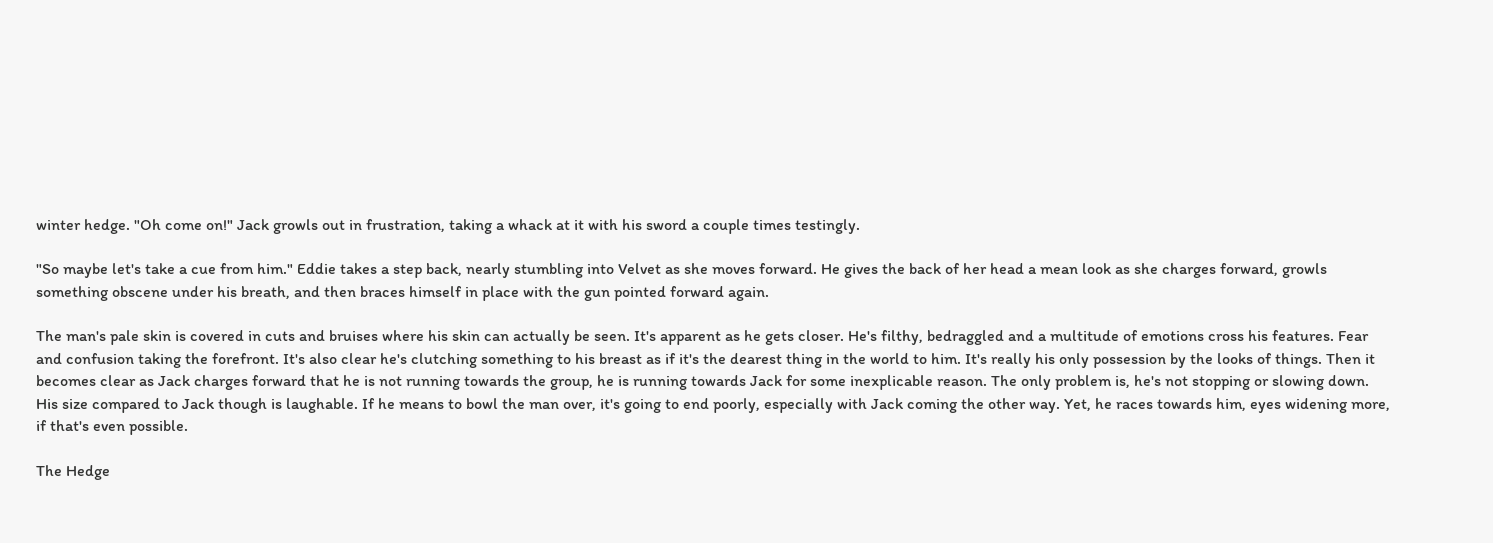winter hedge. "Oh come on!" Jack growls out in frustration, taking a whack at it with his sword a couple times testingly.

"So maybe let's take a cue from him." Eddie takes a step back, nearly stumbling into Velvet as she moves forward. He gives the back of her head a mean look as she charges forward, growls something obscene under his breath, and then braces himself in place with the gun pointed forward again.

The man's pale skin is covered in cuts and bruises where his skin can actually be seen. It's apparent as he gets closer. He's filthy, bedraggled and a multitude of emotions cross his features. Fear and confusion taking the forefront. It's also clear he's clutching something to his breast as if it's the dearest thing in the world to him. It's really his only possession by the looks of things. Then it becomes clear as Jack charges forward that he is not running towards the group, he is running towards Jack for some inexplicable reason. The only problem is, he's not stopping or slowing down. His size compared to Jack though is laughable. If he means to bowl the man over, it's going to end poorly, especially with Jack coming the other way. Yet, he races towards him, eyes widening more, if that's even possible.

The Hedge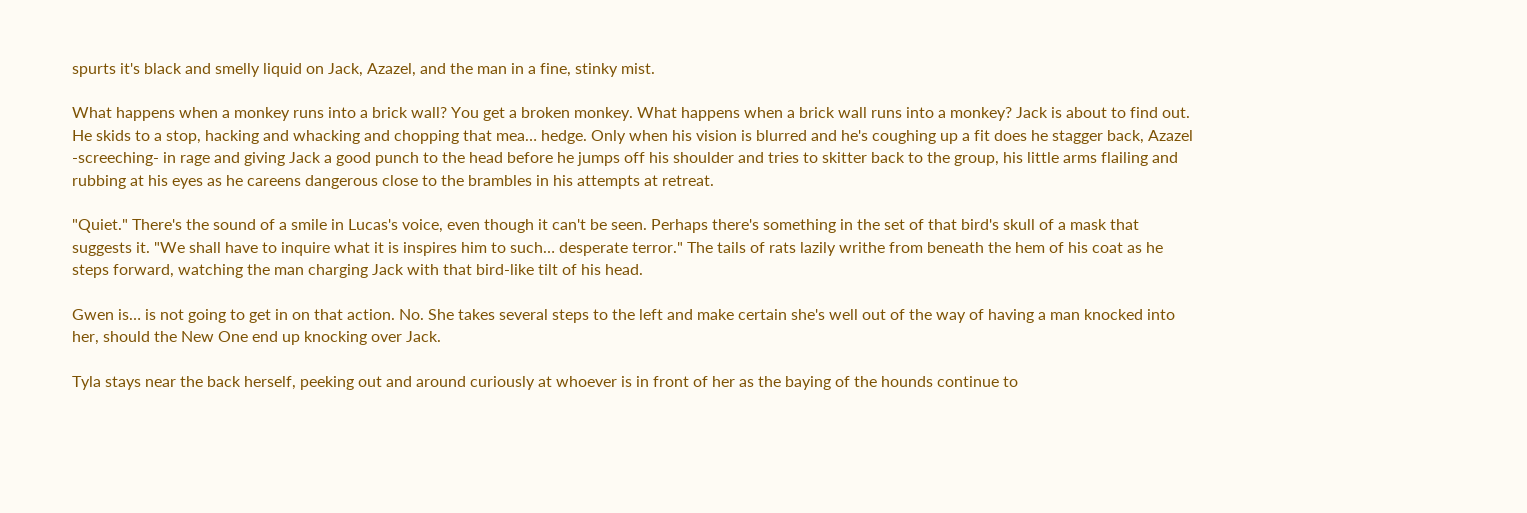spurts it's black and smelly liquid on Jack, Azazel, and the man in a fine, stinky mist.

What happens when a monkey runs into a brick wall? You get a broken monkey. What happens when a brick wall runs into a monkey? Jack is about to find out. He skids to a stop, hacking and whacking and chopping that mea… hedge. Only when his vision is blurred and he's coughing up a fit does he stagger back, Azazel -screeching- in rage and giving Jack a good punch to the head before he jumps off his shoulder and tries to skitter back to the group, his little arms flailing and rubbing at his eyes as he careens dangerous close to the brambles in his attempts at retreat.

"Quiet." There's the sound of a smile in Lucas's voice, even though it can't be seen. Perhaps there's something in the set of that bird's skull of a mask that suggests it. "We shall have to inquire what it is inspires him to such… desperate terror." The tails of rats lazily writhe from beneath the hem of his coat as he steps forward, watching the man charging Jack with that bird-like tilt of his head.

Gwen is… is not going to get in on that action. No. She takes several steps to the left and make certain she's well out of the way of having a man knocked into her, should the New One end up knocking over Jack.

Tyla stays near the back herself, peeking out and around curiously at whoever is in front of her as the baying of the hounds continue to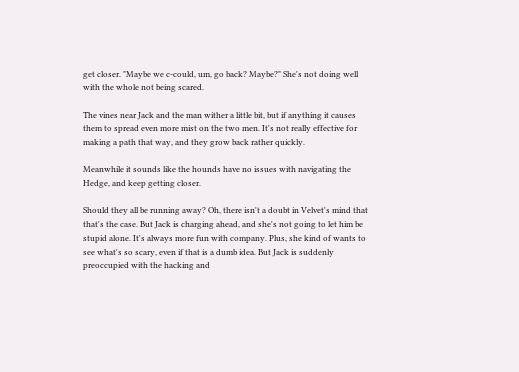get closer. "Maybe we c-could, um, go back? Maybe?" She's not doing well with the whole not being scared.

The vines near Jack and the man wither a little bit, but if anything it causes them to spread even more mist on the two men. It's not really effective for making a path that way, and they grow back rather quickly.

Meanwhile it sounds like the hounds have no issues with navigating the Hedge, and keep getting closer.

Should they all be running away? Oh, there isn't a doubt in Velvet's mind that that's the case. But Jack is charging ahead, and she's not going to let him be stupid alone. It's always more fun with company. Plus, she kind of wants to see what's so scary, even if that is a dumb idea. But Jack is suddenly preoccupied with the hacking and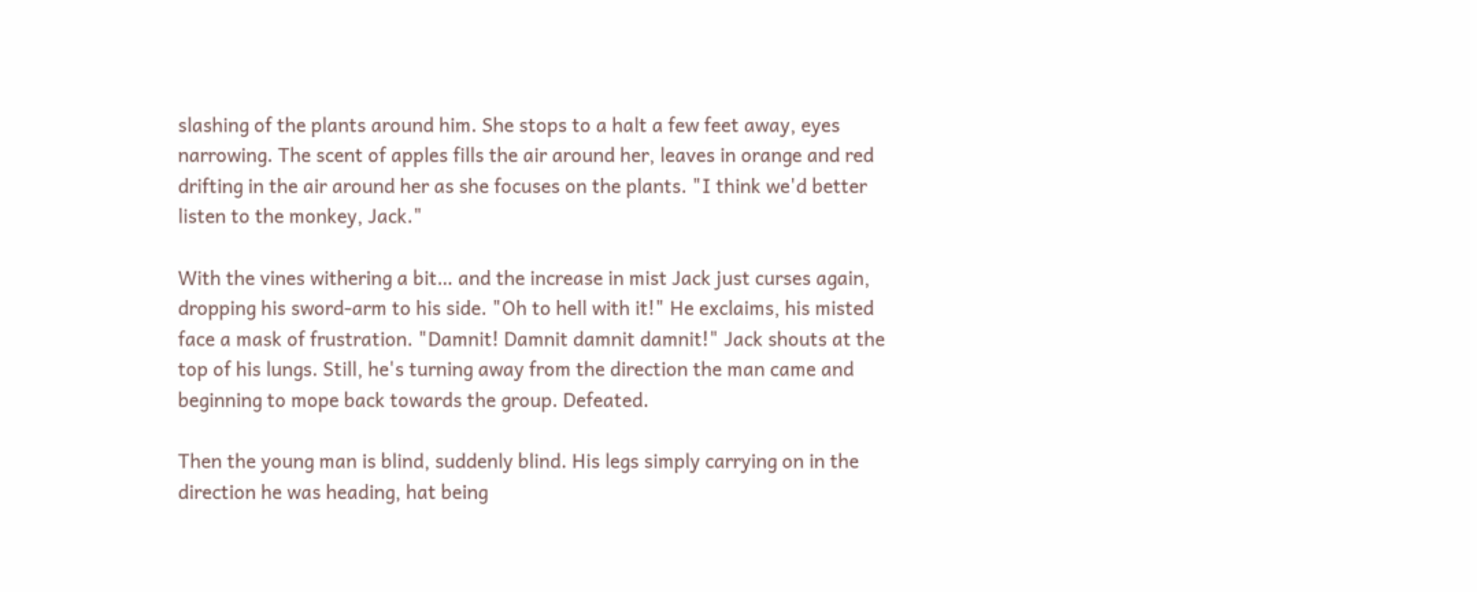slashing of the plants around him. She stops to a halt a few feet away, eyes narrowing. The scent of apples fills the air around her, leaves in orange and red drifting in the air around her as she focuses on the plants. "I think we'd better listen to the monkey, Jack."

With the vines withering a bit… and the increase in mist Jack just curses again, dropping his sword-arm to his side. "Oh to hell with it!" He exclaims, his misted face a mask of frustration. "Damnit! Damnit damnit damnit!" Jack shouts at the top of his lungs. Still, he's turning away from the direction the man came and beginning to mope back towards the group. Defeated.

Then the young man is blind, suddenly blind. His legs simply carrying on in the direction he was heading, hat being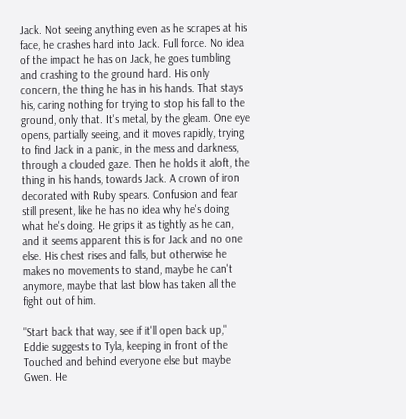Jack. Not seeing anything even as he scrapes at his face, he crashes hard into Jack. Full force. No idea of the impact he has on Jack, he goes tumbling and crashing to the ground hard. His only concern, the thing he has in his hands. That stays his, caring nothing for trying to stop his fall to the ground, only that. It's metal, by the gleam. One eye opens, partially seeing, and it moves rapidly, trying to find Jack in a panic, in the mess and darkness, through a clouded gaze. Then he holds it aloft, the thing in his hands, towards Jack. A crown of iron decorated with Ruby spears. Confusion and fear still present, like he has no idea why he's doing what he's doing. He grips it as tightly as he can, and it seems apparent this is for Jack and no one else. His chest rises and falls, but otherwise he makes no movements to stand, maybe he can't anymore, maybe that last blow has taken all the fight out of him.

"Start back that way, see if it'll open back up," Eddie suggests to Tyla, keeping in front of the Touched and behind everyone else but maybe Gwen. He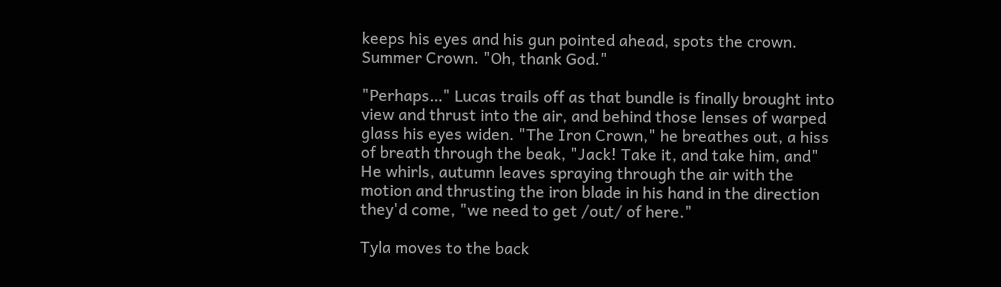keeps his eyes and his gun pointed ahead, spots the crown. Summer Crown. "Oh, thank God."

"Perhaps…" Lucas trails off as that bundle is finally brought into view and thrust into the air, and behind those lenses of warped glass his eyes widen. "The Iron Crown," he breathes out, a hiss of breath through the beak, "Jack! Take it, and take him, and" He whirls, autumn leaves spraying through the air with the motion and thrusting the iron blade in his hand in the direction they'd come, "we need to get /out/ of here."

Tyla moves to the back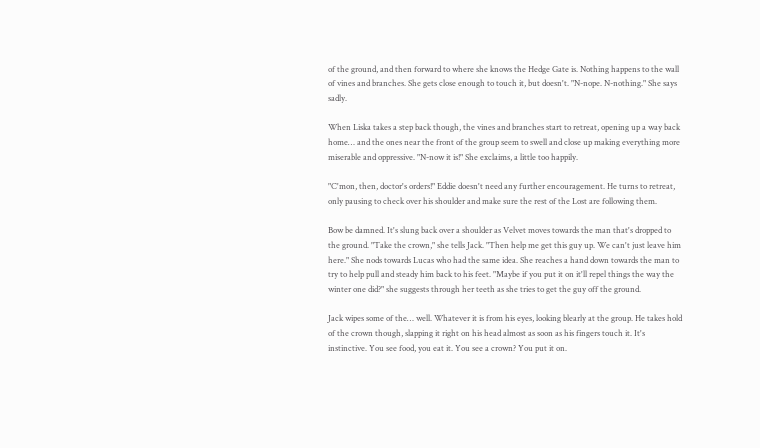of the ground, and then forward to where she knows the Hedge Gate is. Nothing happens to the wall of vines and branches. She gets close enough to touch it, but doesn't. "N-nope. N-nothing." She says sadly.

When Liska takes a step back though, the vines and branches start to retreat, opening up a way back home… and the ones near the front of the group seem to swell and close up making everything more miserable and oppressive. "N-now it is!" She exclaims, a little too happily.

"C'mon, then, doctor's orders!" Eddie doesn't need any further encouragement. He turns to retreat, only pausing to check over his shoulder and make sure the rest of the Lost are following them.

Bow be damned. It's slung back over a shoulder as Velvet moves towards the man that's dropped to the ground. "Take the crown," she tells Jack. "Then help me get this guy up. We can't just leave him here." She nods towards Lucas who had the same idea. She reaches a hand down towards the man to try to help pull and steady him back to his feet. "Maybe if you put it on it'll repel things the way the winter one did?" she suggests through her teeth as she tries to get the guy off the ground.

Jack wipes some of the… well. Whatever it is from his eyes, looking blearly at the group. He takes hold of the crown though, slapping it right on his head almost as soon as his fingers touch it. It's instinctive. You see food, you eat it. You see a crown? You put it on.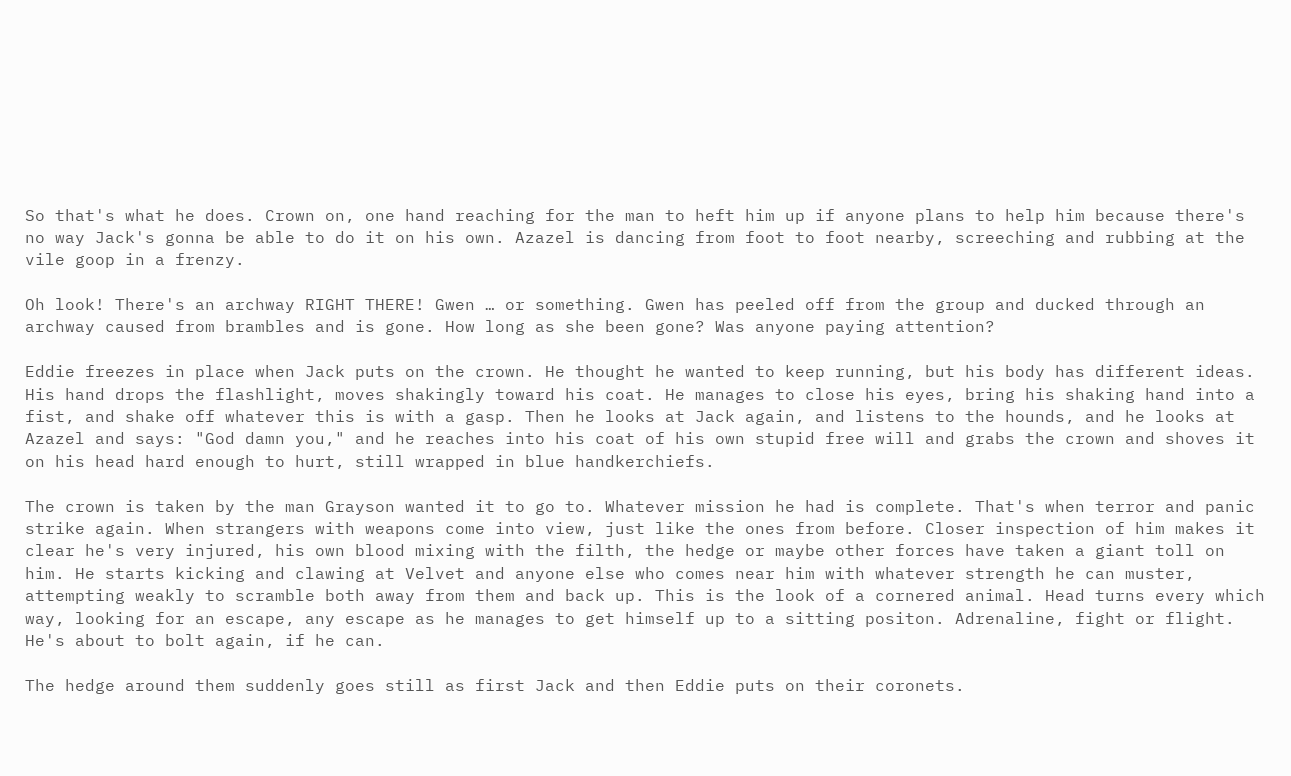So that's what he does. Crown on, one hand reaching for the man to heft him up if anyone plans to help him because there's no way Jack's gonna be able to do it on his own. Azazel is dancing from foot to foot nearby, screeching and rubbing at the vile goop in a frenzy.

Oh look! There's an archway RIGHT THERE! Gwen … or something. Gwen has peeled off from the group and ducked through an archway caused from brambles and is gone. How long as she been gone? Was anyone paying attention?

Eddie freezes in place when Jack puts on the crown. He thought he wanted to keep running, but his body has different ideas. His hand drops the flashlight, moves shakingly toward his coat. He manages to close his eyes, bring his shaking hand into a fist, and shake off whatever this is with a gasp. Then he looks at Jack again, and listens to the hounds, and he looks at Azazel and says: "God damn you," and he reaches into his coat of his own stupid free will and grabs the crown and shoves it on his head hard enough to hurt, still wrapped in blue handkerchiefs.

The crown is taken by the man Grayson wanted it to go to. Whatever mission he had is complete. That's when terror and panic strike again. When strangers with weapons come into view, just like the ones from before. Closer inspection of him makes it clear he's very injured, his own blood mixing with the filth, the hedge or maybe other forces have taken a giant toll on him. He starts kicking and clawing at Velvet and anyone else who comes near him with whatever strength he can muster, attempting weakly to scramble both away from them and back up. This is the look of a cornered animal. Head turns every which way, looking for an escape, any escape as he manages to get himself up to a sitting positon. Adrenaline, fight or flight. He's about to bolt again, if he can.

The hedge around them suddenly goes still as first Jack and then Eddie puts on their coronets.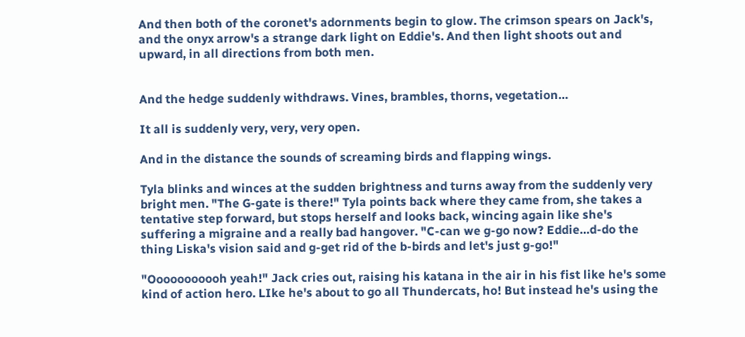And then both of the coronet's adornments begin to glow. The crimson spears on Jack's, and the onyx arrow's a strange dark light on Eddie's. And then light shoots out and upward, in all directions from both men.


And the hedge suddenly withdraws. Vines, brambles, thorns, vegetation…

It all is suddenly very, very, very open.

And in the distance the sounds of screaming birds and flapping wings.

Tyla blinks and winces at the sudden brightness and turns away from the suddenly very bright men. "The G-gate is there!" Tyla points back where they came from, she takes a tentative step forward, but stops herself and looks back, wincing again like she's suffering a migraine and a really bad hangover. "C-can we g-go now? Eddie…d-do the thing Liska's vision said and g-get rid of the b-birds and let's just g-go!"

"Ooooooooooh yeah!" Jack cries out, raising his katana in the air in his fist like he's some kind of action hero. LIke he's about to go all Thundercats, ho! But instead he's using the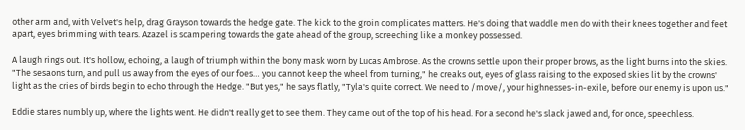other arm and, with Velvet's help, drag Grayson towards the hedge gate. The kick to the groin complicates matters. He's doing that waddle men do with their knees together and feet apart, eyes brimming with tears. Azazel is scampering towards the gate ahead of the group, screeching like a monkey possessed.

A laugh rings out. It's hollow, echoing, a laugh of triumph within the bony mask worn by Lucas Ambrose. As the crowns settle upon their proper brows, as the light burns into the skies. "The sesaons turn, and pull us away from the eyes of our foes… you cannot keep the wheel from turning," he creaks out, eyes of glass raising to the exposed skies lit by the crowns' light as the cries of birds begin to echo through the Hedge. "But yes," he says flatly, "Tyla's quite correct. We need to /move/, your highnesses-in-exile, before our enemy is upon us."

Eddie stares numbly up, where the lights went. He didn't really get to see them. They came out of the top of his head. For a second he's slack jawed and, for once, speechless.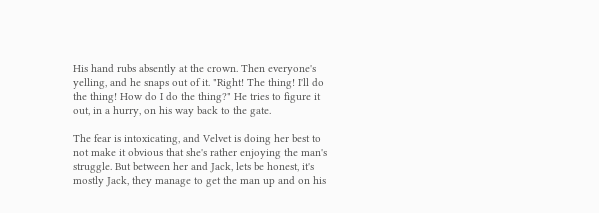His hand rubs absently at the crown. Then everyone's yelling, and he snaps out of it. "Right! The thing! I'll do the thing! How do I do the thing?" He tries to figure it out, in a hurry, on his way back to the gate.

The fear is intoxicating, and Velvet is doing her best to not make it obvious that she's rather enjoying the man's struggle. But between her and Jack, lets be honest, it's mostly Jack, they manage to get the man up and on his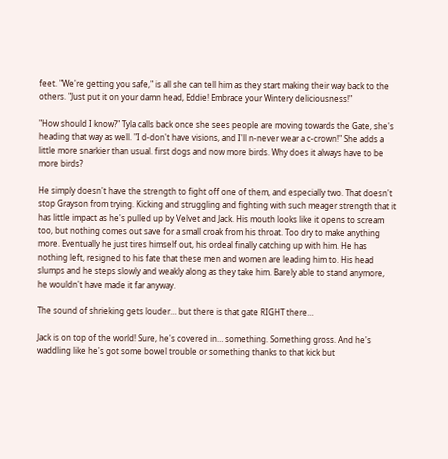feet. "We're getting you safe," is all she can tell him as they start making their way back to the others. "Just put it on your damn head, Eddie! Embrace your Wintery deliciousness!"

"How should I know?" Tyla calls back once she sees people are moving towards the Gate, she's heading that way as well. "I d-don't have visions, and I'll n-never wear a c-crown!" She adds a little more snarkier than usual. first dogs and now more birds. Why does it always have to be more birds?

He simply doesn't have the strength to fight off one of them, and especially two. That doesn't stop Grayson from trying. Kicking and struggling and fighting with such meager strength that it has little impact as he's pulled up by Velvet and Jack. His mouth looks like it opens to scream too, but nothing comes out save for a small croak from his throat. Too dry to make anything more. Eventually he just tires himself out, his ordeal finally catching up with him. He has nothing left, resigned to his fate that these men and women are leading him to. His head slumps and he steps slowly and weakly along as they take him. Barely able to stand anymore, he wouldn't have made it far anyway.

The sound of shrieking gets louder… but there is that gate RIGHT there…

Jack is on top of the world! Sure, he's covered in… something. Something gross. And he's waddling like he's got some bowel trouble or something thanks to that kick but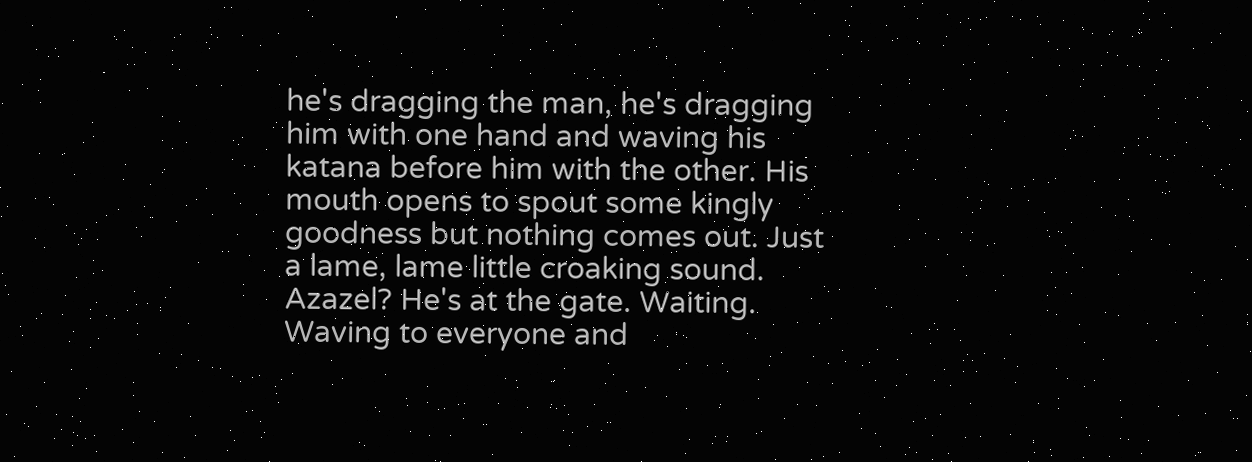he's dragging the man, he's dragging him with one hand and waving his katana before him with the other. His mouth opens to spout some kingly goodness but nothing comes out. Just a lame, lame little croaking sound. Azazel? He's at the gate. Waiting. Waving to everyone and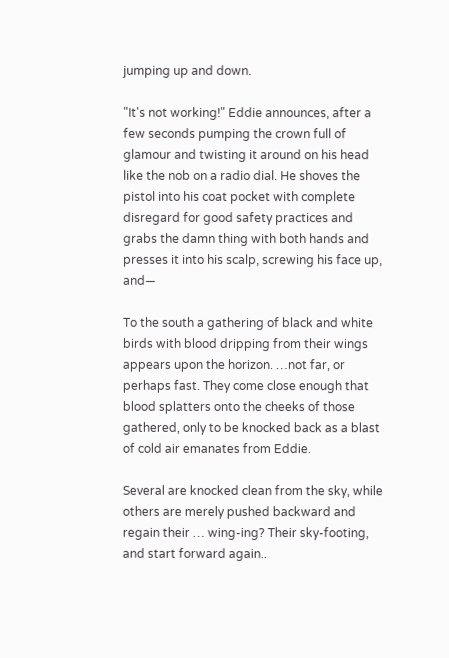jumping up and down.

"It's not working!" Eddie announces, after a few seconds pumping the crown full of glamour and twisting it around on his head like the nob on a radio dial. He shoves the pistol into his coat pocket with complete disregard for good safety practices and grabs the damn thing with both hands and presses it into his scalp, screwing his face up, and—

To the south a gathering of black and white birds with blood dripping from their wings appears upon the horizon. …not far, or perhaps fast. They come close enough that blood splatters onto the cheeks of those gathered, only to be knocked back as a blast of cold air emanates from Eddie.

Several are knocked clean from the sky, while others are merely pushed backward and regain their … wing-ing? Their sky-footing, and start forward again..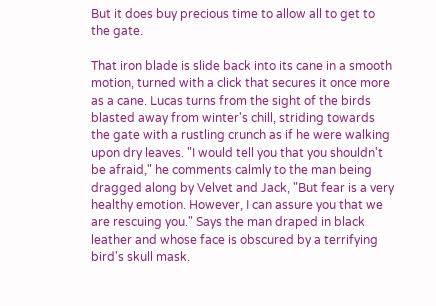But it does buy precious time to allow all to get to the gate.

That iron blade is slide back into its cane in a smooth motion, turned with a click that secures it once more as a cane. Lucas turns from the sight of the birds blasted away from winter's chill, striding towards the gate with a rustling crunch as if he were walking upon dry leaves. "I would tell you that you shouldn't be afraid," he comments calmly to the man being dragged along by Velvet and Jack, "But fear is a very healthy emotion. However, I can assure you that we are rescuing you." Says the man draped in black leather and whose face is obscured by a terrifying bird's skull mask.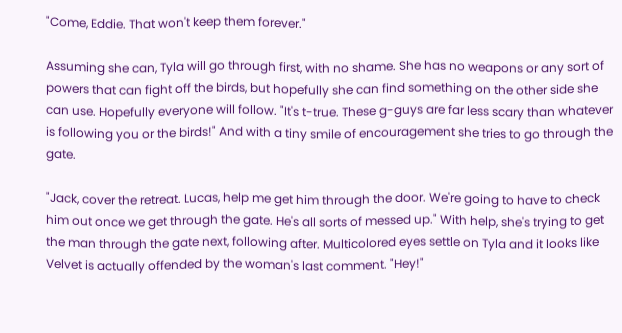"Come, Eddie. That won't keep them forever."

Assuming she can, Tyla will go through first, with no shame. She has no weapons or any sort of powers that can fight off the birds, but hopefully she can find something on the other side she can use. Hopefully everyone will follow. "It's t-true. These g-guys are far less scary than whatever is following you or the birds!" And with a tiny smile of encouragement she tries to go through the gate.

"Jack, cover the retreat. Lucas, help me get him through the door. We're going to have to check him out once we get through the gate. He's all sorts of messed up." With help, she's trying to get the man through the gate next, following after. Multicolored eyes settle on Tyla and it looks like Velvet is actually offended by the woman's last comment. "Hey!"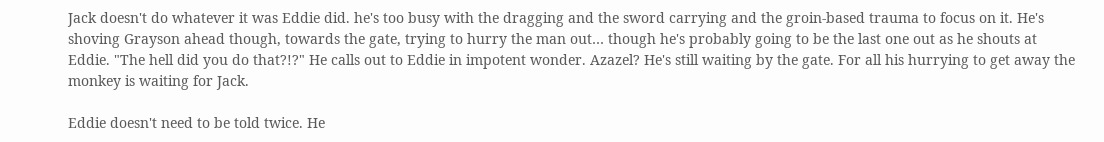Jack doesn't do whatever it was Eddie did. he's too busy with the dragging and the sword carrying and the groin-based trauma to focus on it. He's shoving Grayson ahead though, towards the gate, trying to hurry the man out… though he's probably going to be the last one out as he shouts at Eddie. "The hell did you do that?!?" He calls out to Eddie in impotent wonder. Azazel? He's still waiting by the gate. For all his hurrying to get away the monkey is waiting for Jack.

Eddie doesn't need to be told twice. He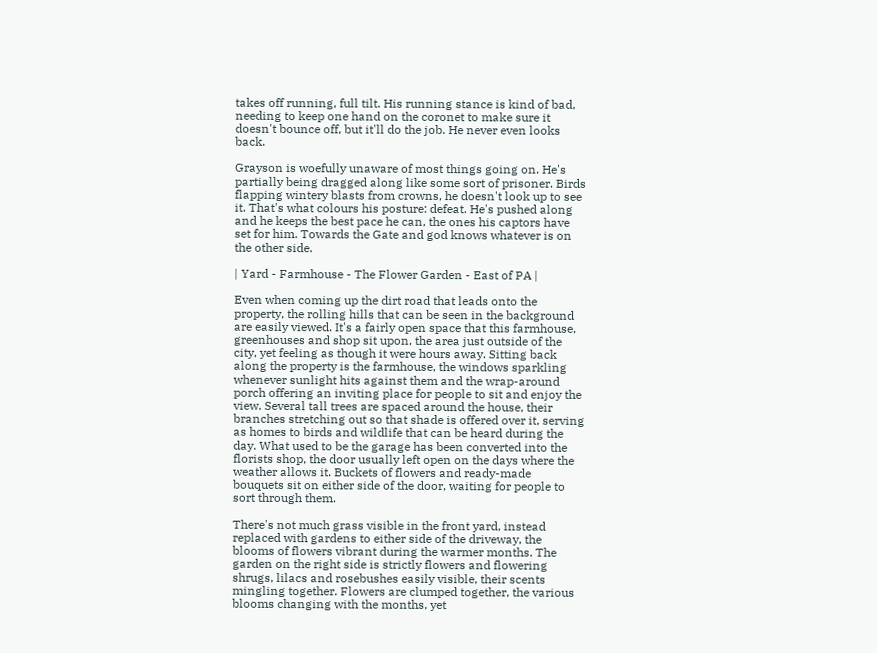takes off running, full tilt. His running stance is kind of bad, needing to keep one hand on the coronet to make sure it doesn't bounce off, but it'll do the job. He never even looks back.

Grayson is woefully unaware of most things going on. He's partially being dragged along like some sort of prisoner. Birds flapping wintery blasts from crowns, he doesn't look up to see it. That's what colours his posture: defeat. He's pushed along and he keeps the best pace he can, the ones his captors have set for him. Towards the Gate and god knows whatever is on the other side.

| Yard - Farmhouse - The Flower Garden - East of PA |

Even when coming up the dirt road that leads onto the property, the rolling hills that can be seen in the background are easily viewed. It's a fairly open space that this farmhouse, greenhouses and shop sit upon, the area just outside of the city, yet feeling as though it were hours away. Sitting back along the property is the farmhouse, the windows sparkling whenever sunlight hits against them and the wrap-around porch offering an inviting place for people to sit and enjoy the view. Several tall trees are spaced around the house, their branches stretching out so that shade is offered over it, serving as homes to birds and wildlife that can be heard during the day. What used to be the garage has been converted into the florists shop, the door usually left open on the days where the weather allows it. Buckets of flowers and ready-made bouquets sit on either side of the door, waiting for people to sort through them.

There's not much grass visible in the front yard, instead replaced with gardens to either side of the driveway, the blooms of flowers vibrant during the warmer months. The garden on the right side is strictly flowers and flowering shrugs, lilacs and rosebushes easily visible, their scents mingling together. Flowers are clumped together, the various blooms changing with the months, yet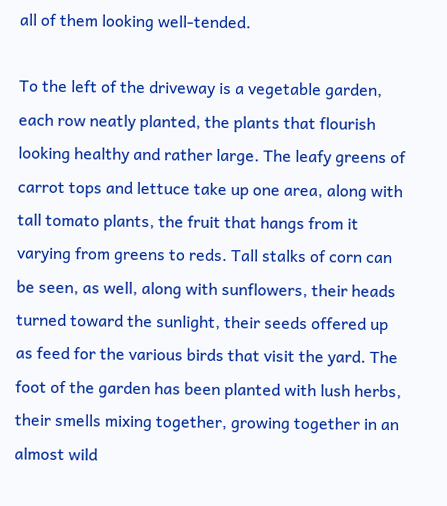all of them looking well-tended.

To the left of the driveway is a vegetable garden, each row neatly planted, the plants that flourish looking healthy and rather large. The leafy greens of carrot tops and lettuce take up one area, along with tall tomato plants, the fruit that hangs from it varying from greens to reds. Tall stalks of corn can be seen, as well, along with sunflowers, their heads turned toward the sunlight, their seeds offered up as feed for the various birds that visit the yard. The foot of the garden has been planted with lush herbs, their smells mixing together, growing together in an almost wild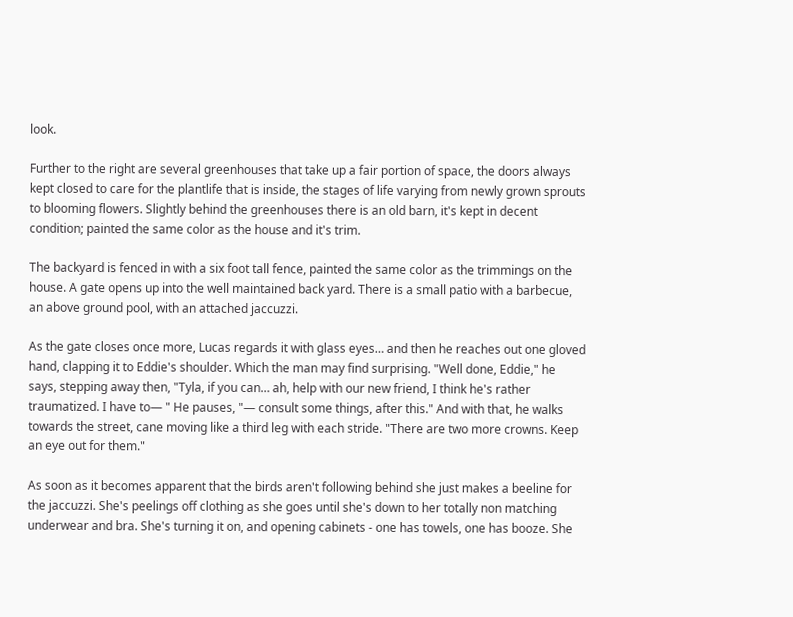look.

Further to the right are several greenhouses that take up a fair portion of space, the doors always kept closed to care for the plantlife that is inside, the stages of life varying from newly grown sprouts to blooming flowers. Slightly behind the greenhouses there is an old barn, it's kept in decent condition; painted the same color as the house and it's trim.

The backyard is fenced in with a six foot tall fence, painted the same color as the trimmings on the house. A gate opens up into the well maintained back yard. There is a small patio with a barbecue, an above ground pool, with an attached jaccuzzi.

As the gate closes once more, Lucas regards it with glass eyes… and then he reaches out one gloved hand, clapping it to Eddie's shoulder. Which the man may find surprising. "Well done, Eddie," he says, stepping away then, "Tyla, if you can… ah, help with our new friend, I think he's rather traumatized. I have to— " He pauses, "— consult some things, after this." And with that, he walks towards the street, cane moving like a third leg with each stride. "There are two more crowns. Keep an eye out for them."

As soon as it becomes apparent that the birds aren't following behind she just makes a beeline for the jaccuzzi. She's peelings off clothing as she goes until she's down to her totally non matching underwear and bra. She's turning it on, and opening cabinets - one has towels, one has booze. She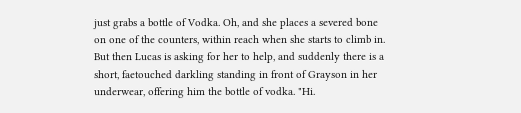just grabs a bottle of Vodka. Oh, and she places a severed bone on one of the counters, within reach when she starts to climb in. But then Lucas is asking for her to help, and suddenly there is a short, faetouched darkling standing in front of Grayson in her underwear, offering him the bottle of vodka. "Hi.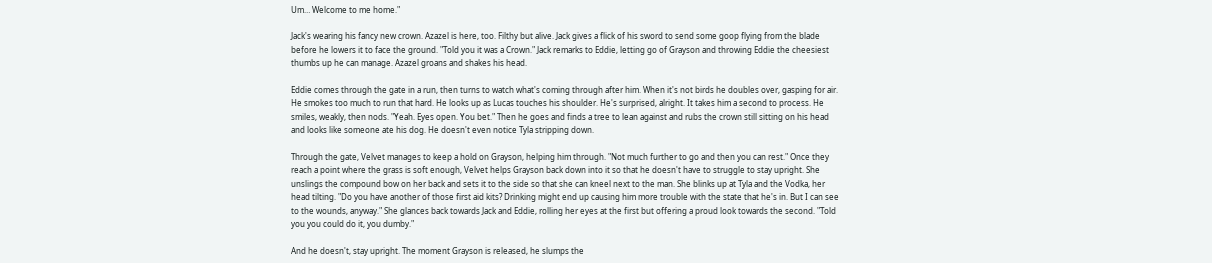Um… Welcome to me home."

Jack's wearing his fancy new crown. Azazel is here, too. Filthy but alive. Jack gives a flick of his sword to send some goop flying from the blade before he lowers it to face the ground. "Told you it was a Crown." Jack remarks to Eddie, letting go of Grayson and throwing Eddie the cheesiest thumbs up he can manage. Azazel groans and shakes his head.

Eddie comes through the gate in a run, then turns to watch what's coming through after him. When it's not birds he doubles over, gasping for air. He smokes too much to run that hard. He looks up as Lucas touches his shoulder. He's surprised, alright. It takes him a second to process. He smiles, weakly, then nods. "Yeah. Eyes open. You bet." Then he goes and finds a tree to lean against and rubs the crown still sitting on his head and looks like someone ate his dog. He doesn't even notice Tyla stripping down.

Through the gate, Velvet manages to keep a hold on Grayson, helping him through. "Not much further to go and then you can rest." Once they reach a point where the grass is soft enough, Velvet helps Grayson back down into it so that he doesn't have to struggle to stay upright. She unslings the compound bow on her back and sets it to the side so that she can kneel next to the man. She blinks up at Tyla and the Vodka, her head tilting. "Do you have another of those first aid kits? Drinking might end up causing him more trouble with the state that he's in. But I can see to the wounds, anyway." She glances back towards Jack and Eddie, rolling her eyes at the first but offering a proud look towards the second. "Told you you could do it, you dumby."

And he doesn't, stay upright. The moment Grayson is released, he slumps the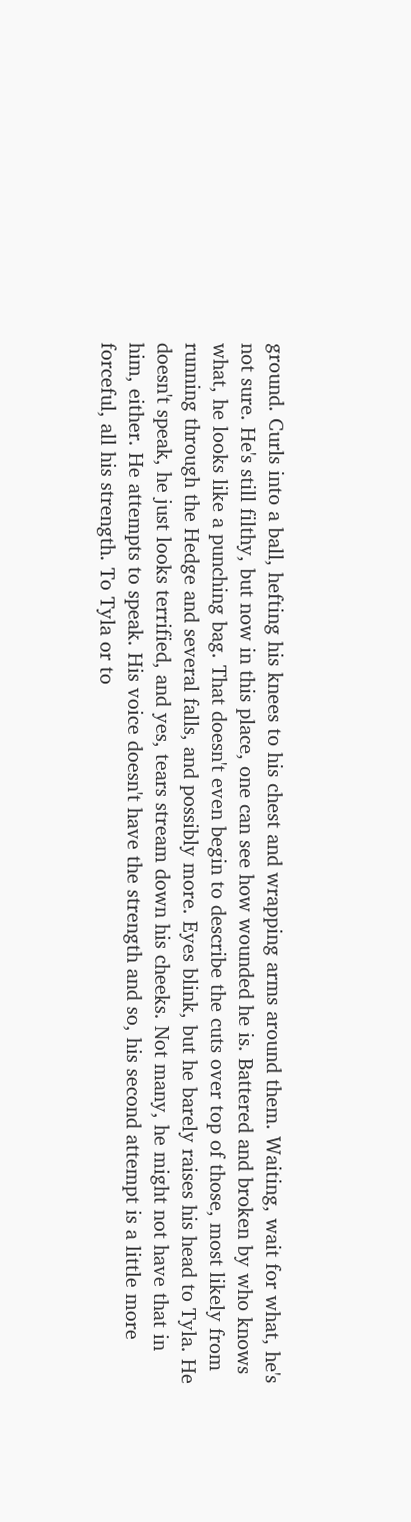ground. Curls into a ball, hefting his knees to his chest and wrapping arms around them. Waiting, wait for what, he's not sure. He's still filthy, but now in this place, one can see how wounded he is. Battered and broken by who knows what, he looks like a punching bag. That doesn't even begin to describe the cuts over top of those, most likely from running through the Hedge and several falls, and possibly more. Eyes blink, but he barely raises his head to Tyla. He doesn't speak, he just looks terrified, and yes, tears stream down his cheeks. Not many, he might not have that in him, either. He attempts to speak. His voice doesn't have the strength and so, his second attempt is a little more forceful, all his strength. To Tyla or to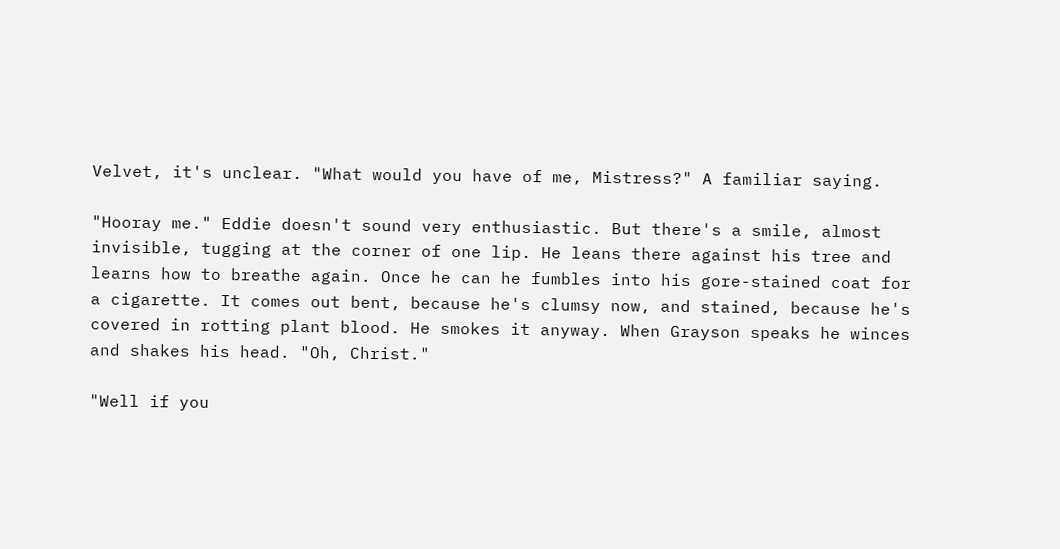Velvet, it's unclear. "What would you have of me, Mistress?" A familiar saying.

"Hooray me." Eddie doesn't sound very enthusiastic. But there's a smile, almost invisible, tugging at the corner of one lip. He leans there against his tree and learns how to breathe again. Once he can he fumbles into his gore-stained coat for a cigarette. It comes out bent, because he's clumsy now, and stained, because he's covered in rotting plant blood. He smokes it anyway. When Grayson speaks he winces and shakes his head. "Oh, Christ."

"Well if you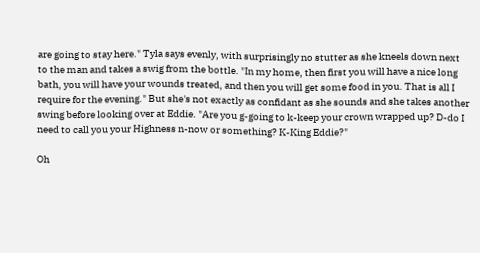are going to stay here." Tyla says evenly, with surprisingly no stutter as she kneels down next to the man and takes a swig from the bottle. "In my home, then first you will have a nice long bath, you will have your wounds treated, and then you will get some food in you. That is all I require for the evening." But she's not exactly as confidant as she sounds and she takes another swing before looking over at Eddie. "Are you g-going to k-keep your crown wrapped up? D-do I need to call you your Highness n-now or something? K-King Eddie?"

Oh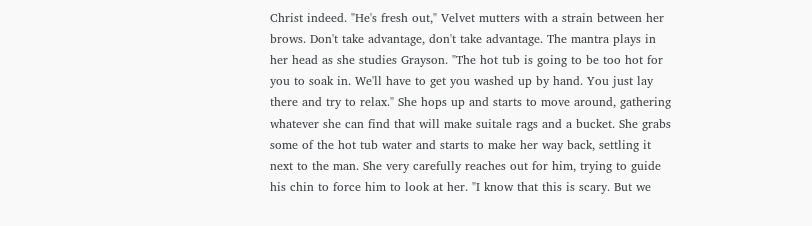Christ indeed. "He's fresh out," Velvet mutters with a strain between her brows. Don't take advantage, don't take advantage. The mantra plays in her head as she studies Grayson. "The hot tub is going to be too hot for you to soak in. We'll have to get you washed up by hand. You just lay there and try to relax." She hops up and starts to move around, gathering whatever she can find that will make suitale rags and a bucket. She grabs some of the hot tub water and starts to make her way back, settling it next to the man. She very carefully reaches out for him, trying to guide his chin to force him to look at her. "I know that this is scary. But we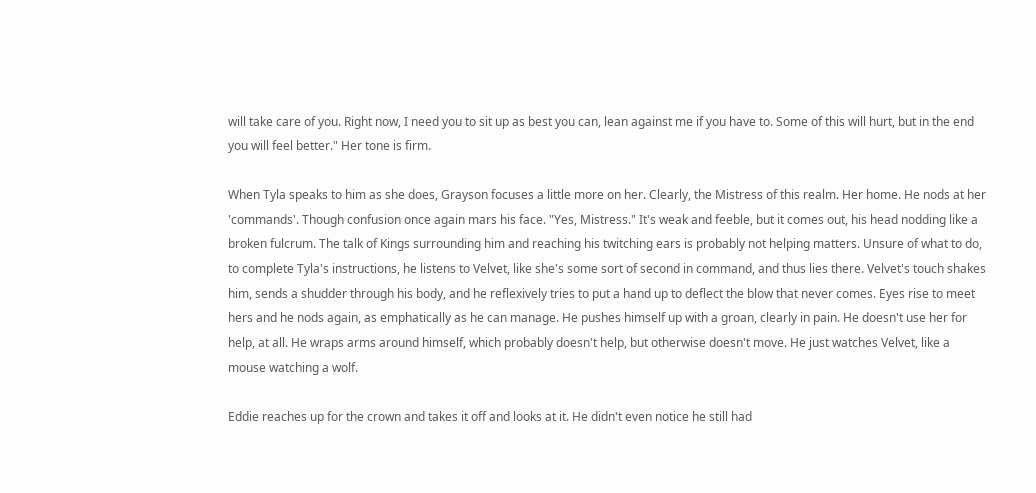will take care of you. Right now, I need you to sit up as best you can, lean against me if you have to. Some of this will hurt, but in the end you will feel better." Her tone is firm.

When Tyla speaks to him as she does, Grayson focuses a little more on her. Clearly, the Mistress of this realm. Her home. He nods at her 'commands'. Though confusion once again mars his face. "Yes, Mistress." It's weak and feeble, but it comes out, his head nodding like a broken fulcrum. The talk of Kings surrounding him and reaching his twitching ears is probably not helping matters. Unsure of what to do, to complete Tyla's instructions, he listens to Velvet, like she's some sort of second in command, and thus lies there. Velvet's touch shakes him, sends a shudder through his body, and he reflexively tries to put a hand up to deflect the blow that never comes. Eyes rise to meet hers and he nods again, as emphatically as he can manage. He pushes himself up with a groan, clearly in pain. He doesn't use her for help, at all. He wraps arms around himself, which probably doesn't help, but otherwise doesn't move. He just watches Velvet, like a mouse watching a wolf.

Eddie reaches up for the crown and takes it off and looks at it. He didn't even notice he still had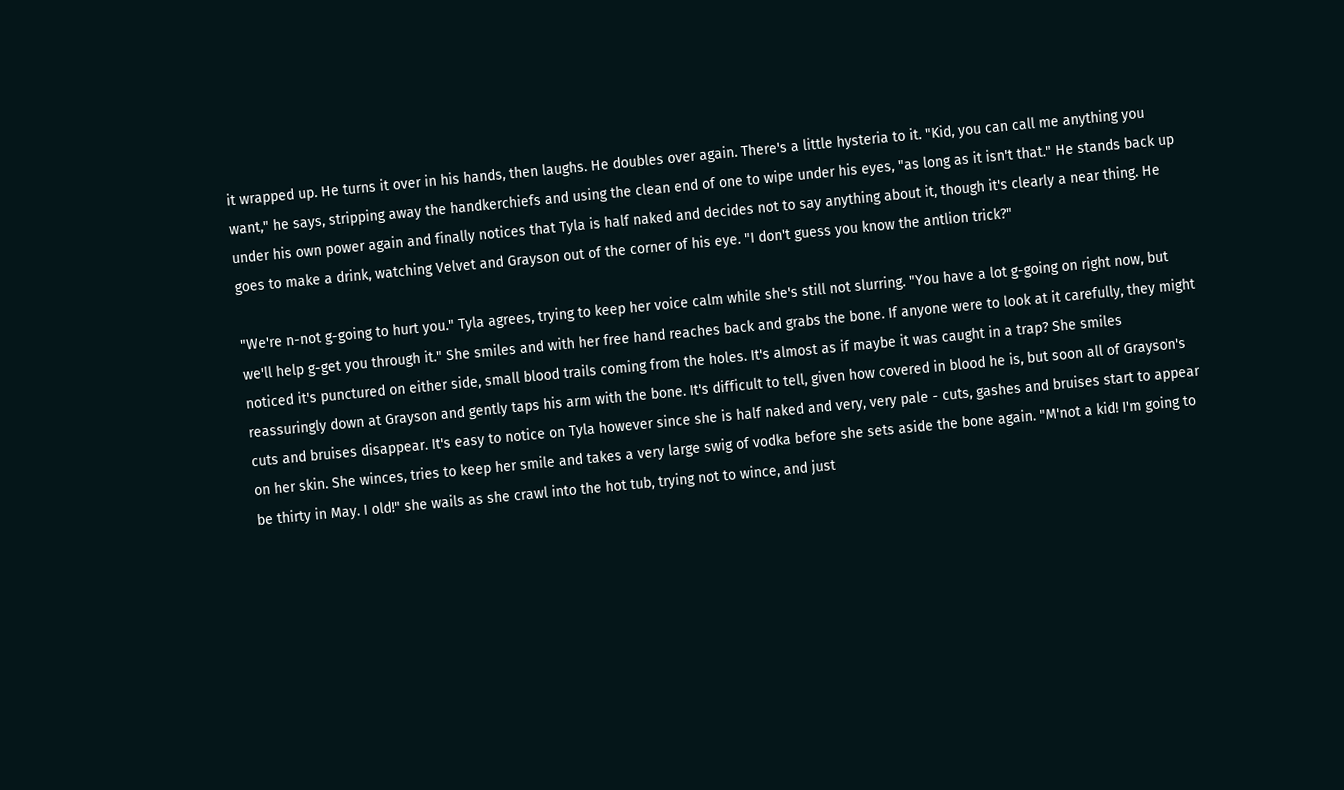it wrapped up. He turns it over in his hands, then laughs. He doubles over again. There's a little hysteria to it. "Kid, you can call me anything you want," he says, stripping away the handkerchiefs and using the clean end of one to wipe under his eyes, "as long as it isn't that." He stands back up under his own power again and finally notices that Tyla is half naked and decides not to say anything about it, though it's clearly a near thing. He goes to make a drink, watching Velvet and Grayson out of the corner of his eye. "I don't guess you know the antlion trick?"

"We're n-not g-going to hurt you." Tyla agrees, trying to keep her voice calm while she's still not slurring. "You have a lot g-going on right now, but we'll help g-get you through it." She smiles and with her free hand reaches back and grabs the bone. If anyone were to look at it carefully, they might noticed it's punctured on either side, small blood trails coming from the holes. It's almost as if maybe it was caught in a trap? She smiles reassuringly down at Grayson and gently taps his arm with the bone. It's difficult to tell, given how covered in blood he is, but soon all of Grayson's cuts and bruises disappear. It's easy to notice on Tyla however since she is half naked and very, very pale - cuts, gashes and bruises start to appear on her skin. She winces, tries to keep her smile and takes a very large swig of vodka before she sets aside the bone again. "M'not a kid! I'm going to be thirty in May. I old!" she wails as she crawl into the hot tub, trying not to wince, and just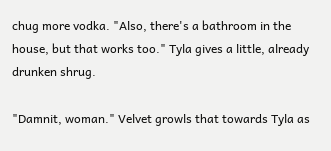chug more vodka. "Also, there's a bathroom in the house, but that works too." Tyla gives a little, already drunken shrug.

"Damnit, woman." Velvet growls that towards Tyla as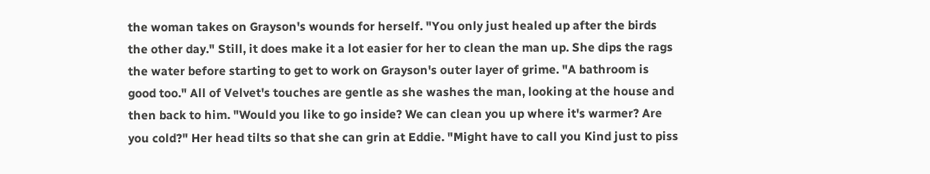the woman takes on Grayson's wounds for herself. "You only just healed up after the birds the other day." Still, it does make it a lot easier for her to clean the man up. She dips the rags the water before starting to get to work on Grayson's outer layer of grime. "A bathroom is good too." All of Velvet's touches are gentle as she washes the man, looking at the house and then back to him. "Would you like to go inside? We can clean you up where it's warmer? Are you cold?" Her head tilts so that she can grin at Eddie. "Might have to call you Kind just to piss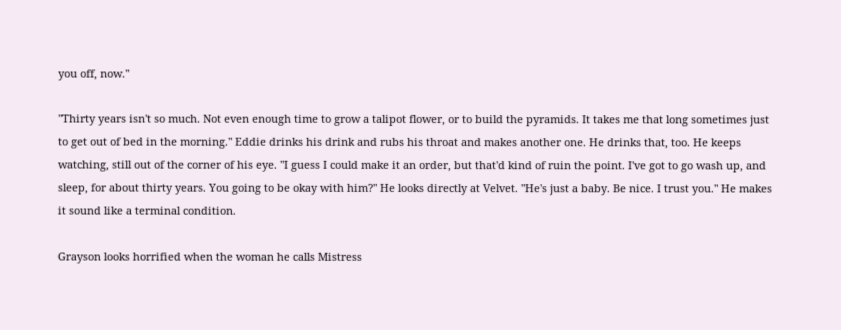you off, now."

"Thirty years isn't so much. Not even enough time to grow a talipot flower, or to build the pyramids. It takes me that long sometimes just to get out of bed in the morning." Eddie drinks his drink and rubs his throat and makes another one. He drinks that, too. He keeps watching, still out of the corner of his eye. "I guess I could make it an order, but that'd kind of ruin the point. I've got to go wash up, and sleep, for about thirty years. You going to be okay with him?" He looks directly at Velvet. "He's just a baby. Be nice. I trust you." He makes it sound like a terminal condition.

Grayson looks horrified when the woman he calls Mistress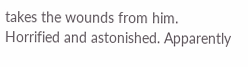takes the wounds from him. Horrified and astonished. Apparently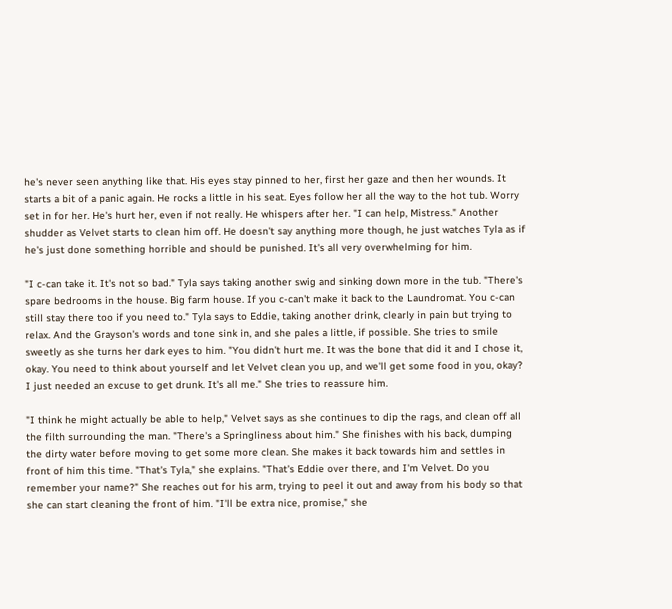he's never seen anything like that. His eyes stay pinned to her, first her gaze and then her wounds. It starts a bit of a panic again. He rocks a little in his seat. Eyes follow her all the way to the hot tub. Worry set in for her. He's hurt her, even if not really. He whispers after her. "I can help, Mistress." Another shudder as Velvet starts to clean him off. He doesn't say anything more though, he just watches Tyla as if he's just done something horrible and should be punished. It's all very overwhelming for him.

"I c-can take it. It's not so bad." Tyla says taking another swig and sinking down more in the tub. "There's spare bedrooms in the house. Big farm house. If you c-can't make it back to the Laundromat. You c-can still stay there too if you need to." Tyla says to Eddie, taking another drink, clearly in pain but trying to relax. And the Grayson's words and tone sink in, and she pales a little, if possible. She tries to smile sweetly as she turns her dark eyes to him. "You didn't hurt me. It was the bone that did it and I chose it, okay. You need to think about yourself and let Velvet clean you up, and we'll get some food in you, okay? I just needed an excuse to get drunk. It's all me." She tries to reassure him.

"I think he might actually be able to help," Velvet says as she continues to dip the rags, and clean off all the filth surrounding the man. "There's a Springliness about him." She finishes with his back, dumping the dirty water before moving to get some more clean. She makes it back towards him and settles in front of him this time. "That's Tyla," she explains. "That's Eddie over there, and I'm Velvet. Do you remember your name?" She reaches out for his arm, trying to peel it out and away from his body so that she can start cleaning the front of him. "I'll be extra nice, promise," she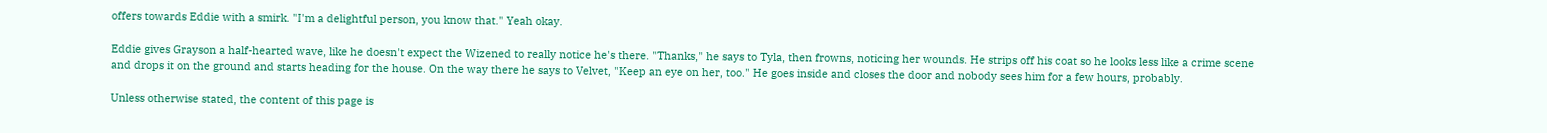offers towards Eddie with a smirk. "I'm a delightful person, you know that." Yeah okay.

Eddie gives Grayson a half-hearted wave, like he doesn't expect the Wizened to really notice he's there. "Thanks," he says to Tyla, then frowns, noticing her wounds. He strips off his coat so he looks less like a crime scene and drops it on the ground and starts heading for the house. On the way there he says to Velvet, "Keep an eye on her, too." He goes inside and closes the door and nobody sees him for a few hours, probably.

Unless otherwise stated, the content of this page is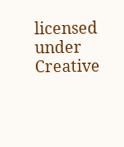licensed under Creative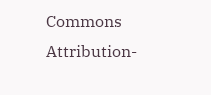Commons Attribution-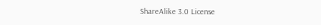ShareAlike 3.0 License